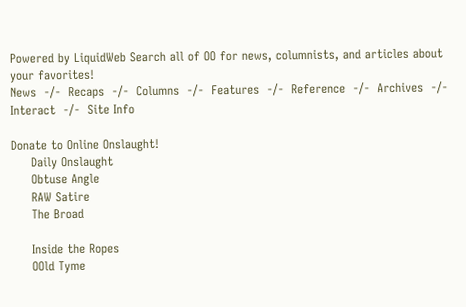Powered by LiquidWeb Search all of OO for news, columnists, and articles about your favorites!
News  -/-  Recaps  -/-  Columns  -/-  Features  -/-  Reference  -/-  Archives  -/-  Interact  -/-  Site Info

Donate to Online Onslaught!
     Daily Onslaught
     Obtuse Angle
     RAW Satire
     The Broad

     Inside the Ropes
     OOld Tyme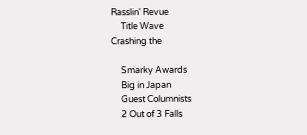Rasslin' Revue
     Title Wave
Crashing the

     Smarky Awards
     Big in Japan
     Guest Columnists
     2 Out of 3 Falls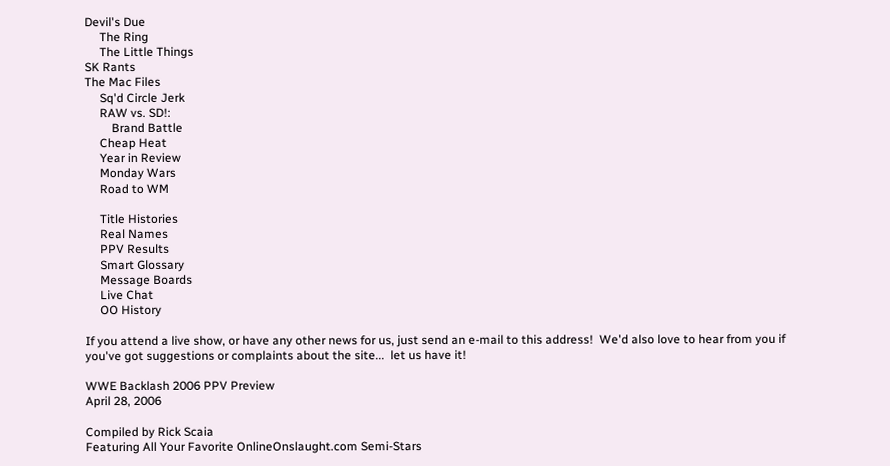Devil's Due
     The Ring
     The Little Things
SK Rants
The Mac Files
     Sq'd Circle Jerk
     RAW vs. SD!:
         Brand Battle
     Cheap Heat
     Year in Review
     Monday Wars
     Road to WM

     Title Histories
     Real Names
     PPV Results
     Smart Glossary
     Message Boards
     Live Chat
     OO History

If you attend a live show, or have any other news for us, just send an e-mail to this address!  We'd also love to hear from you if you've got suggestions or complaints about the site...  let us have it!

WWE Backlash 2006 PPV Preview
April 28, 2006

Compiled by Rick Scaia
Featuring All Your Favorite OnlineOnslaught.com Semi-Stars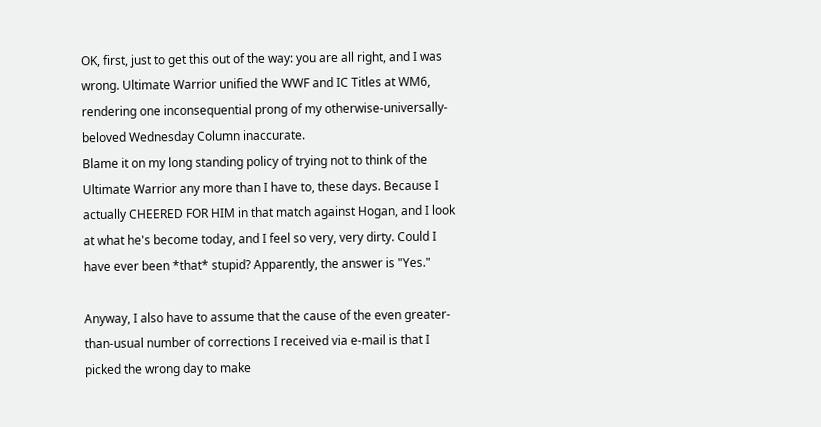OK, first, just to get this out of the way: you are all right, and I was wrong. Ultimate Warrior unified the WWF and IC Titles at WM6, rendering one inconsequential prong of my otherwise-universally-beloved Wednesday Column inaccurate.
Blame it on my long standing policy of trying not to think of the Ultimate Warrior any more than I have to, these days. Because I actually CHEERED FOR HIM in that match against Hogan, and I look at what he's become today, and I feel so very, very dirty. Could I have ever been *that* stupid? Apparently, the answer is "Yes."

Anyway, I also have to assume that the cause of the even greater-than-usual number of corrections I received via e-mail is that I picked the wrong day to make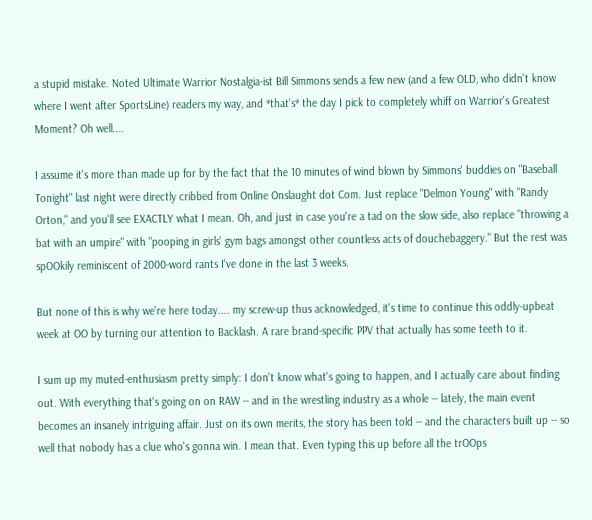a stupid mistake. Noted Ultimate Warrior Nostalgia-ist Bill Simmons sends a few new (and a few OLD, who didn't know where I went after SportsLine) readers my way, and *that's* the day I pick to completely whiff on Warrior's Greatest Moment? Oh well....

I assume it's more than made up for by the fact that the 10 minutes of wind blown by Simmons' buddies on "Baseball Tonight" last night were directly cribbed from Online Onslaught dot Com. Just replace "Delmon Young" with "Randy Orton," and you'll see EXACTLY what I mean. Oh, and just in case you're a tad on the slow side, also replace "throwing a bat with an umpire" with "pooping in girls' gym bags amongst other countless acts of douchebaggery." But the rest was spOOkily reminiscent of 2000-word rants I've done in the last 3 weeks.

But none of this is why we're here today.... my screw-up thus acknowledged, it's time to continue this oddly-upbeat week at OO by turning our attention to Backlash. A rare brand-specific PPV that actually has some teeth to it.

I sum up my muted-enthusiasm pretty simply: I don't know what's going to happen, and I actually care about finding out. With everything that's going on on RAW -- and in the wrestling industry as a whole -- lately, the main event becomes an insanely intriguing affair. Just on its own merits, the story has been told -- and the characters built up -- so well that nobody has a clue who's gonna win. I mean that. Even typing this up before all the trOOps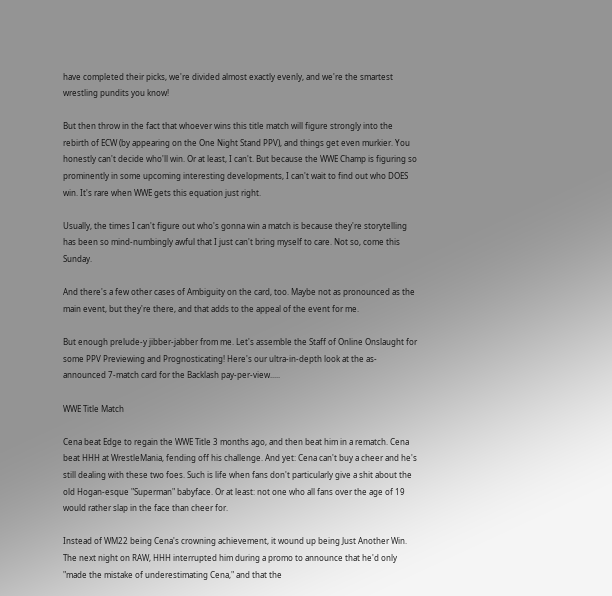have completed their picks, we're divided almost exactly evenly, and we're the smartest wrestling pundits you know!

But then throw in the fact that whoever wins this title match will figure strongly into the rebirth of ECW (by appearing on the One Night Stand PPV), and things get even murkier. You honestly can't decide who'll win. Or at least, I can't. But because the WWE Champ is figuring so prominently in some upcoming interesting developments, I can't wait to find out who DOES win. It's rare when WWE gets this equation just right.

Usually, the times I can't figure out who's gonna win a match is because they're storytelling has been so mind-numbingly awful that I just can't bring myself to care. Not so, come this Sunday.

And there's a few other cases of Ambiguity on the card, too. Maybe not as pronounced as the main event, but they're there, and that adds to the appeal of the event for me.

But enough prelude-y jibber-jabber from me. Let's assemble the Staff of Online Onslaught for some PPV Previewing and Prognosticating! Here's our ultra-in-depth look at the as-announced 7-match card for the Backlash pay-per-view.....

WWE Title Match

Cena beat Edge to regain the WWE Title 3 months ago, and then beat him in a rematch. Cena beat HHH at WrestleMania, fending off his challenge. And yet: Cena can't buy a cheer and he's still dealing with these two foes. Such is life when fans don't particularly give a shit about the old Hogan-esque "Superman" babyface. Or at least: not one who all fans over the age of 19 would rather slap in the face than cheer for.

Instead of WM22 being Cena's crowning achievement, it wound up being Just Another Win. The next night on RAW, HHH interrupted him during a promo to announce that he'd only "made the mistake of underestimating Cena," and that the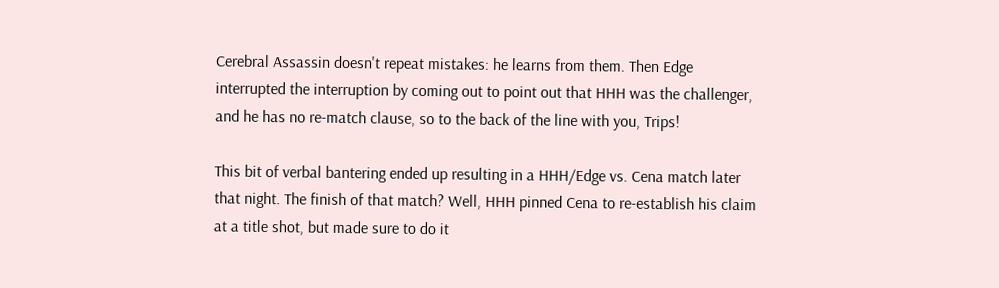Cerebral Assassin doesn't repeat mistakes: he learns from them. Then Edge interrupted the interruption by coming out to point out that HHH was the challenger, and he has no re-match clause, so to the back of the line with you, Trips!

This bit of verbal bantering ended up resulting in a HHH/Edge vs. Cena match later that night. The finish of that match? Well, HHH pinned Cena to re-establish his claim at a title shot, but made sure to do it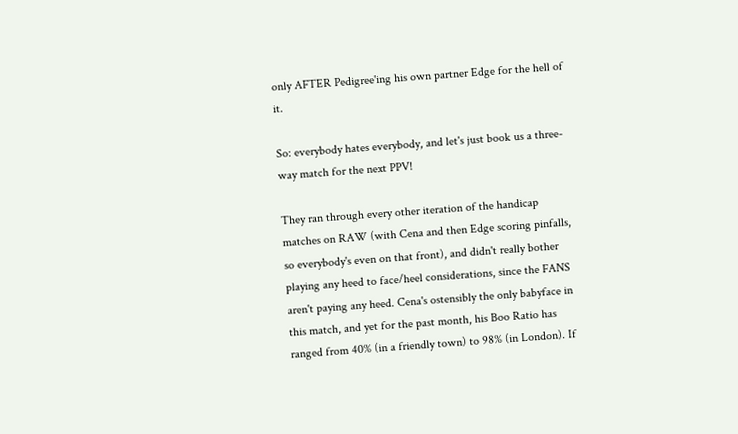only AFTER Pedigree'ing his own partner Edge for the hell of it.

So: everybody hates everybody, and let's just book us a three-way match for the next PPV!

They ran through every other iteration of the handicap matches on RAW (with Cena and then Edge scoring pinfalls, so everybody's even on that front), and didn't really bother playing any heed to face/heel considerations, since the FANS aren't paying any heed. Cena's ostensibly the only babyface in this match, and yet for the past month, his Boo Ratio has ranged from 40% (in a friendly town) to 98% (in London). If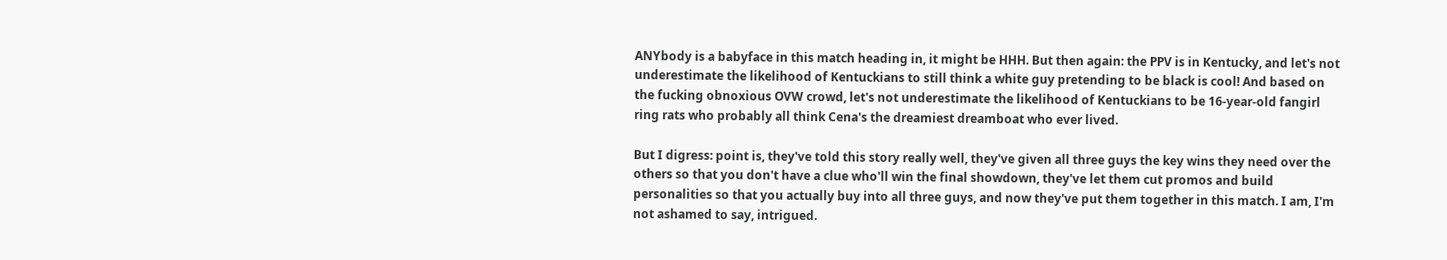ANYbody is a babyface in this match heading in, it might be HHH. But then again: the PPV is in Kentucky, and let's not underestimate the likelihood of Kentuckians to still think a white guy pretending to be black is cool! And based on the fucking obnoxious OVW crowd, let's not underestimate the likelihood of Kentuckians to be 16-year-old fangirl ring rats who probably all think Cena's the dreamiest dreamboat who ever lived.

But I digress: point is, they've told this story really well, they've given all three guys the key wins they need over the others so that you don't have a clue who'll win the final showdown, they've let them cut promos and build personalities so that you actually buy into all three guys, and now they've put them together in this match. I am, I'm not ashamed to say, intrigued.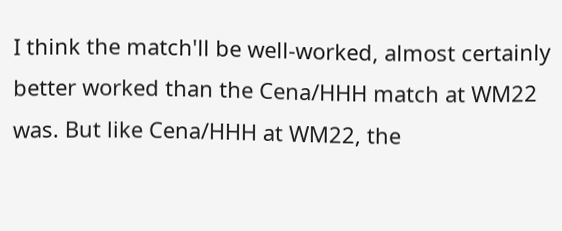I think the match'll be well-worked, almost certainly better worked than the Cena/HHH match at WM22 was. But like Cena/HHH at WM22, the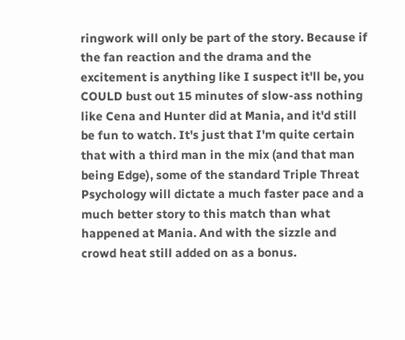ringwork will only be part of the story. Because if the fan reaction and the drama and the excitement is anything like I suspect it'll be, you COULD bust out 15 minutes of slow-ass nothing like Cena and Hunter did at Mania, and it'd still be fun to watch. It's just that I'm quite certain that with a third man in the mix (and that man being Edge), some of the standard Triple Threat Psychology will dictate a much faster pace and a much better story to this match than what happened at Mania. And with the sizzle and crowd heat still added on as a bonus.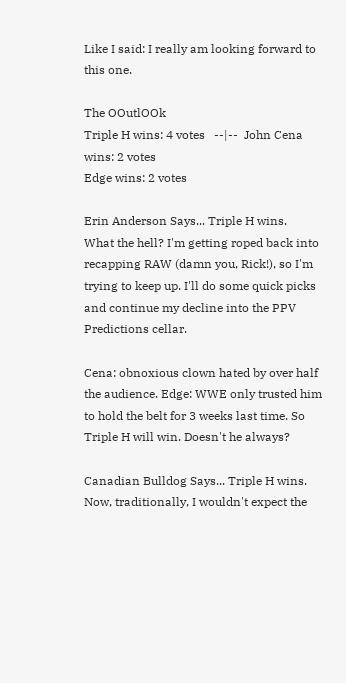Like I said: I really am looking forward to this one.

The OOutlOOk
Triple H wins: 4 votes   --|--  John Cena wins: 2 votes
Edge wins: 2 votes

Erin Anderson Says... Triple H wins.
What the hell? I'm getting roped back into recapping RAW (damn you, Rick!), so I'm trying to keep up. I'll do some quick picks and continue my decline into the PPV Predictions cellar.

Cena: obnoxious clown hated by over half the audience. Edge: WWE only trusted him to hold the belt for 3 weeks last time. So Triple H will win. Doesn't he always?

Canadian Bulldog Says... Triple H wins.
Now, traditionally, I wouldn't expect the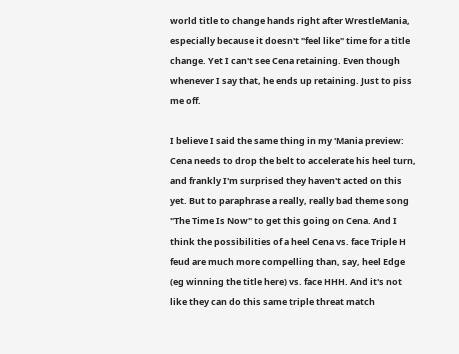world title to change hands right after WrestleMania, especially because it doesn't "feel like" time for a title change. Yet I can't see Cena retaining. Even though whenever I say that, he ends up retaining. Just to piss me off.

I believe I said the same thing in my 'Mania preview: Cena needs to drop the belt to accelerate his heel turn, and frankly I'm surprised they haven't acted on this yet. But to paraphrase a really, really bad theme song "The Time Is Now" to get this going on Cena. And I think the possibilities of a heel Cena vs. face Triple H feud are much more compelling than, say, heel Edge (eg winning the title here) vs. face HHH. And it's not like they can do this same triple threat match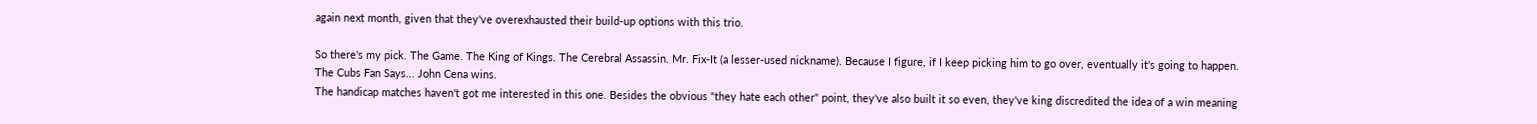again next month, given that they've overexhausted their build-up options with this trio.

So there's my pick. The Game. The King of Kings. The Cerebral Assassin. Mr. Fix-It (a lesser-used nickname). Because I figure, if I keep picking him to go over, eventually it's going to happen.
The Cubs Fan Says... John Cena wins.
The handicap matches haven't got me interested in this one. Besides the obvious "they hate each other" point, they've also built it so even, they've king discredited the idea of a win meaning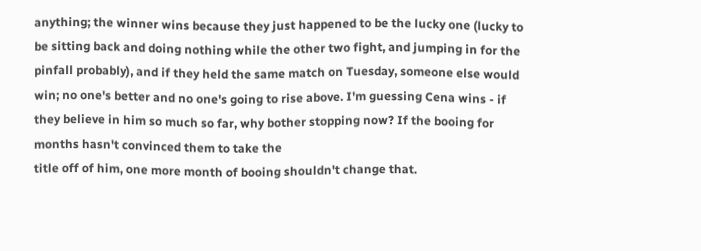anything; the winner wins because they just happened to be the lucky one (lucky to be sitting back and doing nothing while the other two fight, and jumping in for the pinfall probably), and if they held the same match on Tuesday, someone else would win; no one's better and no one's going to rise above. I'm guessing Cena wins - if they believe in him so much so far, why bother stopping now? If the booing for months hasn't convinced them to take the
title off of him, one more month of booing shouldn't change that.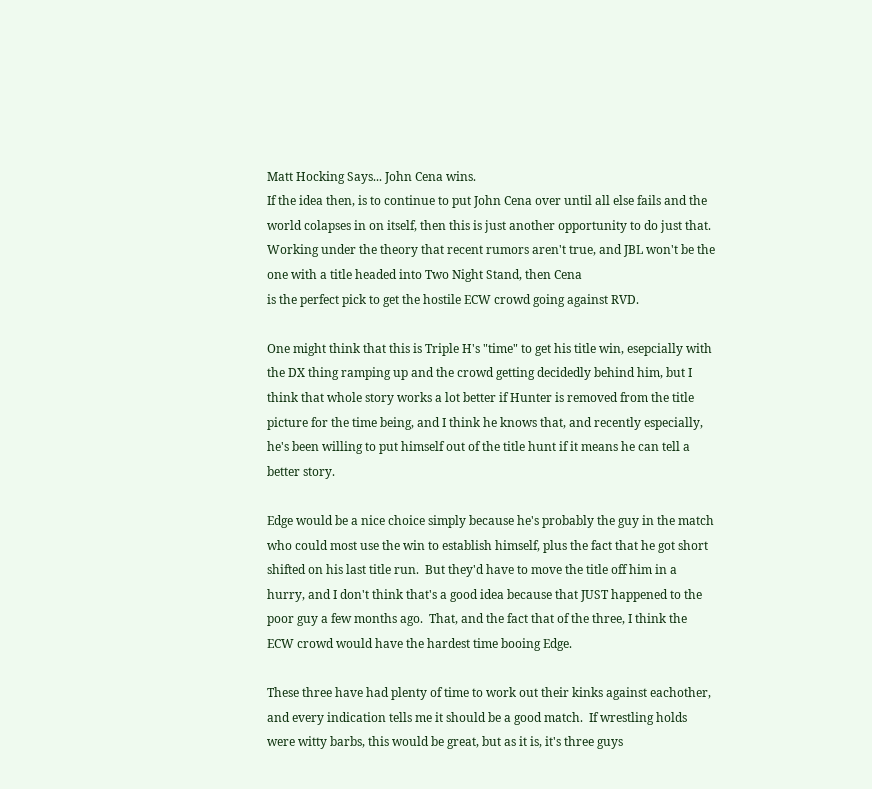Matt Hocking Says... John Cena wins.
If the idea then, is to continue to put John Cena over until all else fails and the world colapses in on itself, then this is just another opportunity to do just that.  Working under the theory that recent rumors aren't true, and JBL won't be the one with a title headed into Two Night Stand, then Cena
is the perfect pick to get the hostile ECW crowd going against RVD.

One might think that this is Triple H's "time" to get his title win, esepcially with the DX thing ramping up and the crowd getting decidedly behind him, but I think that whole story works a lot better if Hunter is removed from the title picture for the time being, and I think he knows that, and recently especially, he's been willing to put himself out of the title hunt if it means he can tell a better story.

Edge would be a nice choice simply because he's probably the guy in the match who could most use the win to establish himself, plus the fact that he got short shifted on his last title run.  But they'd have to move the title off him in a hurry, and I don't think that's a good idea because that JUST happened to the poor guy a few months ago.  That, and the fact that of the three, I think the ECW crowd would have the hardest time booing Edge.

These three have had plenty of time to work out their kinks against eachother, and every indication tells me it should be a good match.  If wrestling holds were witty barbs, this would be great, but as it is, it's three guys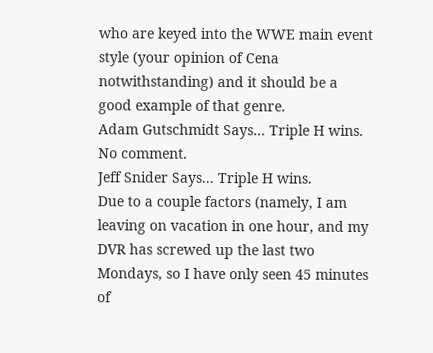who are keyed into the WWE main event style (your opinion of Cena notwithstanding) and it should be a good example of that genre.
Adam Gutschmidt Says... Triple H wins.
No comment.
Jeff Snider Says... Triple H wins.
Due to a couple factors (namely, I am leaving on vacation in one hour, and my DVR has screwed up the last two Mondays, so I have only seen 45 minutes of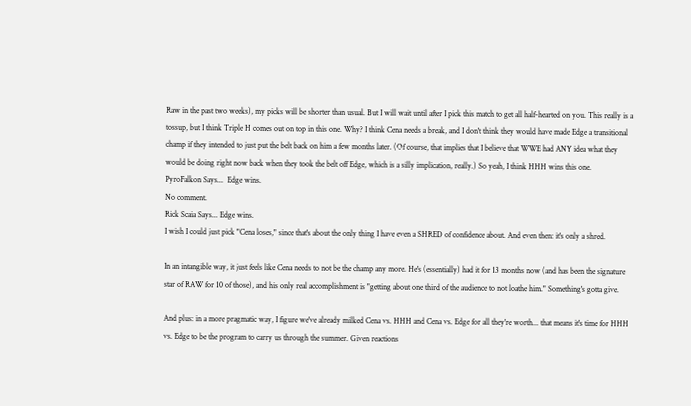Raw in the past two weeks), my picks will be shorter than usual. But I will wait until after I pick this match to get all half-hearted on you. This really is a tossup, but I think Triple H comes out on top in this one. Why? I think Cena needs a break, and I don't think they would have made Edge a transitional champ if they intended to just put the belt back on him a few months later. (Of course, that implies that I believe that WWE had ANY idea what they would be doing right now back when they took the belt off Edge, which is a silly implication, really.) So yeah, I think HHH wins this one.
PyroFalkon Says...  Edge wins.
No comment.
Rick Scaia Says... Edge wins.
I wish I could just pick "Cena loses," since that's about the only thing I have even a SHRED of confidence about. And even then: it's only a shred.

In an intangible way, it just feels like Cena needs to not be the champ any more. He's (essentially) had it for 13 months now (and has been the signature star of RAW for 10 of those), and his only real accomplishment is "getting about one third of the audience to not loathe him." Something's gotta give.

And plus: in a more pragmatic way, I figure we've already milked Cena vs. HHH and Cena vs. Edge for all they're worth... that means it's time for HHH vs. Edge to be the program to carry us through the summer. Given reactions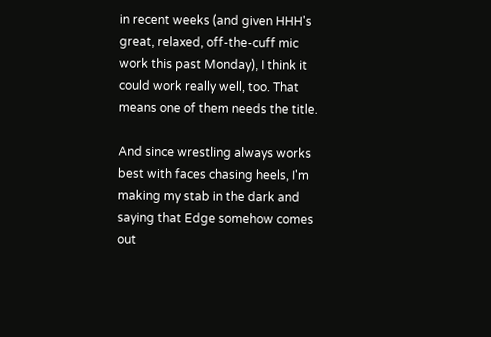in recent weeks (and given HHH's great, relaxed, off-the-cuff mic work this past Monday), I think it could work really well, too. That means one of them needs the title.

And since wrestling always works best with faces chasing heels, I'm making my stab in the dark and saying that Edge somehow comes out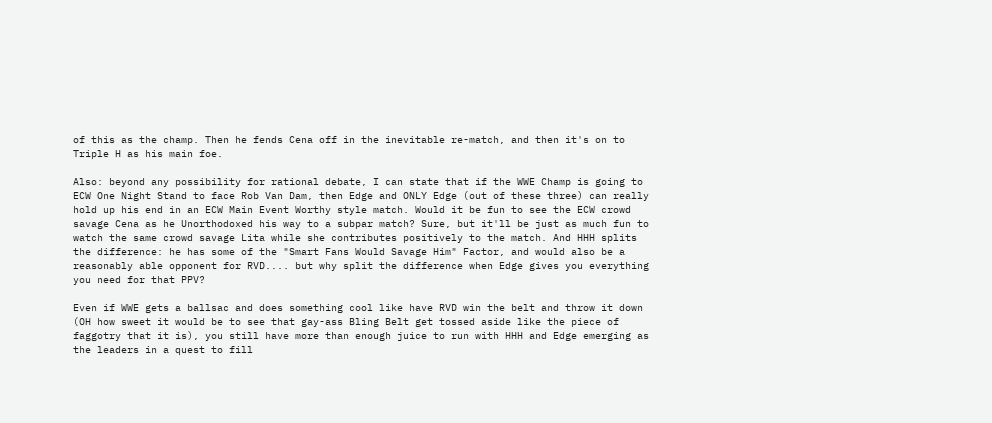of this as the champ. Then he fends Cena off in the inevitable re-match, and then it's on to Triple H as his main foe.

Also: beyond any possibility for rational debate, I can state that if the WWE Champ is going to ECW One Night Stand to face Rob Van Dam, then Edge and ONLY Edge (out of these three) can really hold up his end in an ECW Main Event Worthy style match. Would it be fun to see the ECW crowd savage Cena as he Unorthodoxed his way to a subpar match? Sure, but it'll be just as much fun to watch the same crowd savage Lita while she contributes positively to the match. And HHH splits the difference: he has some of the "Smart Fans Would Savage Him" Factor, and would also be a reasonably able opponent for RVD.... but why split the difference when Edge gives you everything you need for that PPV?

Even if WWE gets a ballsac and does something cool like have RVD win the belt and throw it down (OH how sweet it would be to see that gay-ass Bling Belt get tossed aside like the piece of faggotry that it is), you still have more than enough juice to run with HHH and Edge emerging as the leaders in a quest to fill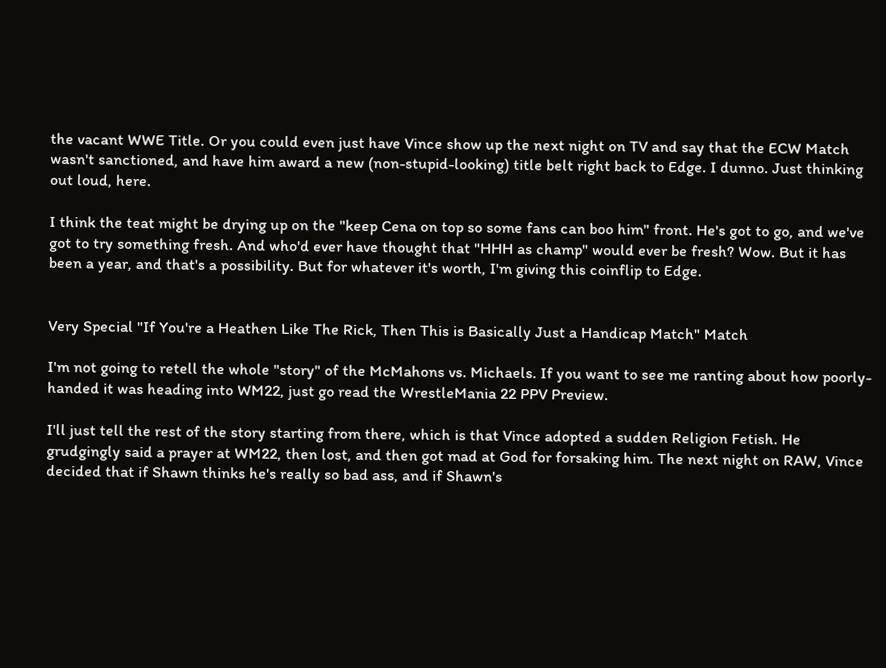the vacant WWE Title. Or you could even just have Vince show up the next night on TV and say that the ECW Match wasn't sanctioned, and have him award a new (non-stupid-looking) title belt right back to Edge. I dunno. Just thinking out loud, here.

I think the teat might be drying up on the "keep Cena on top so some fans can boo him" front. He's got to go, and we've got to try something fresh. And who'd ever have thought that "HHH as champ" would ever be fresh? Wow. But it has been a year, and that's a possibility. But for whatever it's worth, I'm giving this coinflip to Edge.


Very Special "If You're a Heathen Like The Rick, Then This is Basically Just a Handicap Match" Match

I'm not going to retell the whole "story" of the McMahons vs. Michaels. If you want to see me ranting about how poorly-handed it was heading into WM22, just go read the WrestleMania 22 PPV Preview.

I'll just tell the rest of the story starting from there, which is that Vince adopted a sudden Religion Fetish. He grudgingly said a prayer at WM22, then lost, and then got mad at God for forsaking him. The next night on RAW, Vince decided that if Shawn thinks he's really so bad ass, and if Shawn's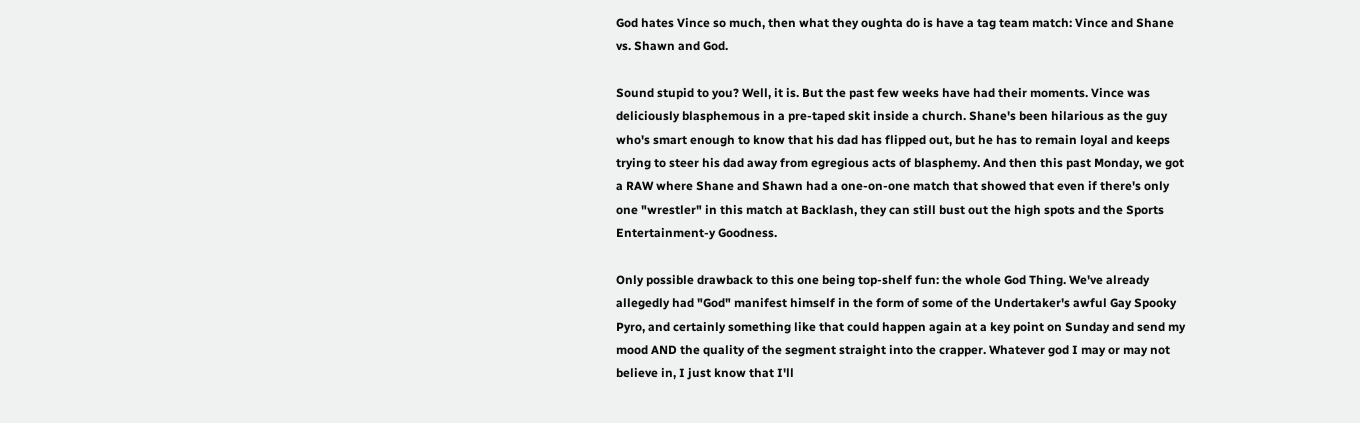God hates Vince so much, then what they oughta do is have a tag team match: Vince and Shane vs. Shawn and God.

Sound stupid to you? Well, it is. But the past few weeks have had their moments. Vince was deliciously blasphemous in a pre-taped skit inside a church. Shane's been hilarious as the guy who's smart enough to know that his dad has flipped out, but he has to remain loyal and keeps trying to steer his dad away from egregious acts of blasphemy. And then this past Monday, we got a RAW where Shane and Shawn had a one-on-one match that showed that even if there's only one "wrestler" in this match at Backlash, they can still bust out the high spots and the Sports Entertainment-y Goodness.

Only possible drawback to this one being top-shelf fun: the whole God Thing. We've already allegedly had "God" manifest himself in the form of some of the Undertaker's awful Gay Spooky Pyro, and certainly something like that could happen again at a key point on Sunday and send my mood AND the quality of the segment straight into the crapper. Whatever god I may or may not believe in, I just know that I'll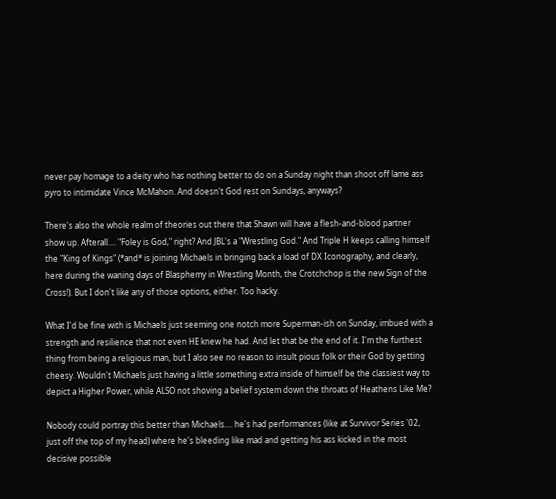never pay homage to a deity who has nothing better to do on a Sunday night than shoot off lame ass pyro to intimidate Vince McMahon. And doesn't God rest on Sundays, anyways?

There's also the whole realm of theories out there that Shawn will have a flesh-and-blood partner show up. Afterall.... "Foley is God," right? And JBL's a "Wrestling God." And Triple H keeps calling himself the "King of Kings" (*and* is joining Michaels in bringing back a load of DX Iconography, and clearly, here during the waning days of Blasphemy in Wrestling Month, the Crotchchop is the new Sign of the Cross!). But I don't like any of those options, either. Too hacky.

What I'd be fine with is Michaels just seeming one notch more Superman-ish on Sunday, imbued with a strength and resilience that not even HE knew he had. And let that be the end of it. I'm the furthest thing from being a religious man, but I also see no reason to insult pious folk or their God by getting cheesy. Wouldn't Michaels just having a little something extra inside of himself be the classiest way to depict a Higher Power, while ALSO not shoving a belief system down the throats of Heathens Like Me?

Nobody could portray this better than Michaels.... he's had performances (like at Survivor Series '02, just off the top of my head) where he's bleeding like mad and getting his ass kicked in the most decisive possible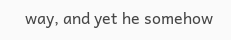way, and yet he somehow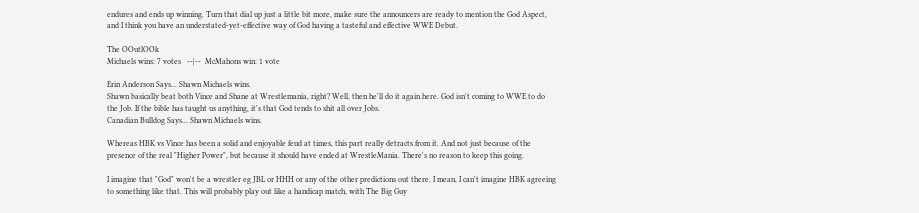endures and ends up winning. Turn that dial up just a little bit more, make sure the announcers are ready to mention the God Aspect, and I think you have an understated-yet-effective way of God having a tasteful and effective WWE Debut.

The OOutlOOk
Michaels wins: 7 votes   --|--  McMahons win: 1 vote

Erin Anderson Says... Shawn Michaels wins.
Shawn basically beat both Vince and Shane at Wrestlemania, right? Well, then he'll do it again here. God isn't coming to WWE to do the Job. If the bible has taught us anything, it's that God tends to shit all over Jobs.
Canadian Bulldog Says... Shawn Michaels wins.

Whereas HBK vs Vince has been a solid and enjoyable feud at times, this part really detracts from it. And not just because of the presence of the real "Higher Power", but because it should have ended at WrestleMania. There's no reason to keep this going.

I imagine that "God" won't be a wrestler eg JBL or HHH or any of the other predictions out there. I mean, I can't imagine HBK agreeing to something like that. This will probably play out like a handicap match, with The Big Guy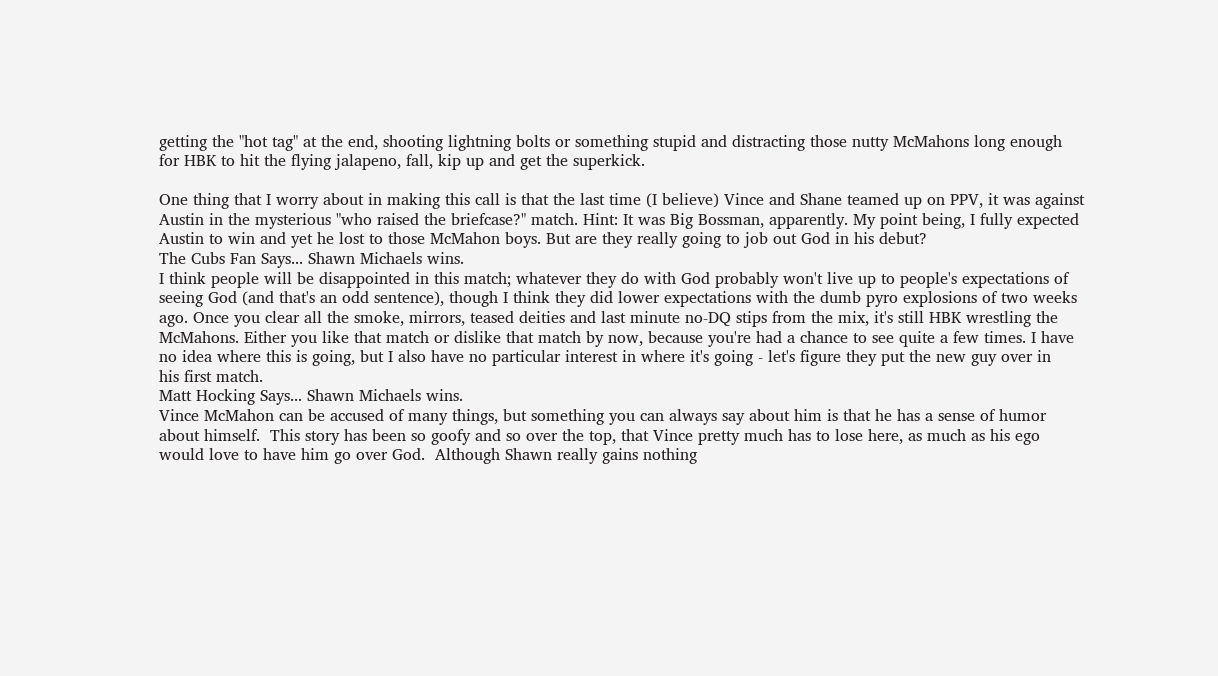getting the "hot tag" at the end, shooting lightning bolts or something stupid and distracting those nutty McMahons long enough for HBK to hit the flying jalapeno, fall, kip up and get the superkick.

One thing that I worry about in making this call is that the last time (I believe) Vince and Shane teamed up on PPV, it was against Austin in the mysterious "who raised the briefcase?" match. Hint: It was Big Bossman, apparently. My point being, I fully expected Austin to win and yet he lost to those McMahon boys. But are they really going to job out God in his debut?
The Cubs Fan Says... Shawn Michaels wins.
I think people will be disappointed in this match; whatever they do with God probably won't live up to people's expectations of seeing God (and that's an odd sentence), though I think they did lower expectations with the dumb pyro explosions of two weeks ago. Once you clear all the smoke, mirrors, teased deities and last minute no-DQ stips from the mix, it's still HBK wrestling the McMahons. Either you like that match or dislike that match by now, because you're had a chance to see quite a few times. I have no idea where this is going, but I also have no particular interest in where it's going - let's figure they put the new guy over in
his first match.
Matt Hocking Says... Shawn Michaels wins.
Vince McMahon can be accused of many things, but something you can always say about him is that he has a sense of humor about himself.  This story has been so goofy and so over the top, that Vince pretty much has to lose here, as much as his ego would love to have him go over God.  Although Shawn really gains nothing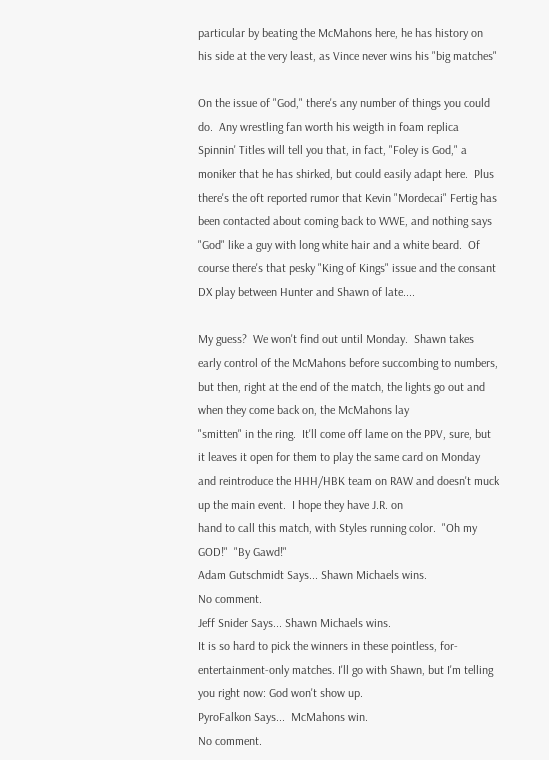particular by beating the McMahons here, he has history on his side at the very least, as Vince never wins his "big matches"

On the issue of "God," there's any number of things you could do.  Any wrestling fan worth his weigth in foam replica Spinnin' Titles will tell you that, in fact, "Foley is God," a moniker that he has shirked, but could easily adapt here.  Plus there's the oft reported rumor that Kevin "Mordecai" Fertig has been contacted about coming back to WWE, and nothing says "God" like a guy with long white hair and a white beard.  Of course there's that pesky "King of Kings" issue and the consant DX play between Hunter and Shawn of late....

My guess?  We won't find out until Monday.  Shawn takes early control of the McMahons before succombing to numbers, but then, right at the end of the match, the lights go out and when they come back on, the McMahons lay
"smitten" in the ring.  It'll come off lame on the PPV, sure, but it leaves it open for them to play the same card on Monday and reintroduce the HHH/HBK team on RAW and doesn't muck up the main event.  I hope they have J.R. on
hand to call this match, with Styles running color.  "Oh my GOD!"  "By Gawd!"
Adam Gutschmidt Says... Shawn Michaels wins.
No comment.
Jeff Snider Says... Shawn Michaels wins.
It is so hard to pick the winners in these pointless, for-entertainment-only matches. I'll go with Shawn, but I'm telling you right now: God won't show up.
PyroFalkon Says...  McMahons win.
No comment.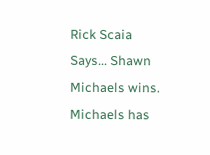Rick Scaia Says... Shawn Michaels wins.
Michaels has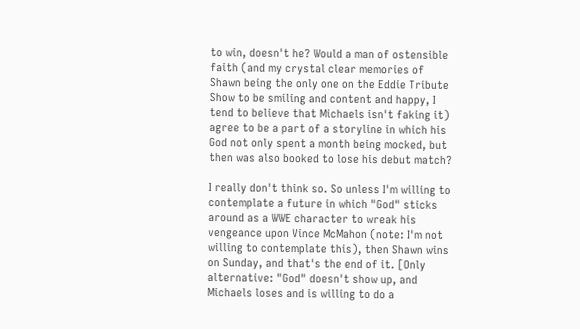to win, doesn't he? Would a man of ostensible faith (and my crystal clear memories of Shawn being the only one on the Eddie Tribute Show to be smiling and content and happy, I tend to believe that Michaels isn't faking it) agree to be a part of a storyline in which his God not only spent a month being mocked, but then was also booked to lose his debut match?

I really don't think so. So unless I'm willing to contemplate a future in which "God" sticks around as a WWE character to wreak his vengeance upon Vince McMahon (note: I'm not willing to contemplate this), then Shawn wins on Sunday, and that's the end of it. [Only alternative: "God" doesn't show up, and Michaels loses and is willing to do a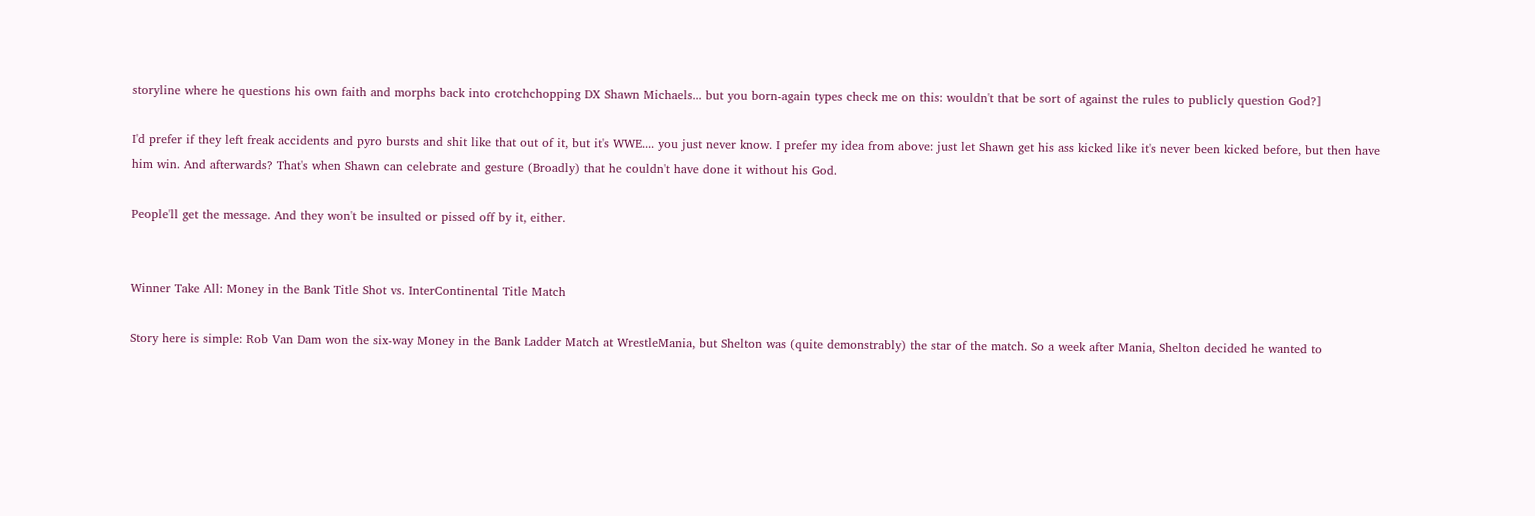storyline where he questions his own faith and morphs back into crotchchopping DX Shawn Michaels... but you born-again types check me on this: wouldn't that be sort of against the rules to publicly question God?]

I'd prefer if they left freak accidents and pyro bursts and shit like that out of it, but it's WWE.... you just never know. I prefer my idea from above: just let Shawn get his ass kicked like it's never been kicked before, but then have him win. And afterwards? That's when Shawn can celebrate and gesture (Broadly) that he couldn't have done it without his God.

People'll get the message. And they won't be insulted or pissed off by it, either.


Winner Take All: Money in the Bank Title Shot vs. InterContinental Title Match

Story here is simple: Rob Van Dam won the six-way Money in the Bank Ladder Match at WrestleMania, but Shelton was (quite demonstrably) the star of the match. So a week after Mania, Shelton decided he wanted to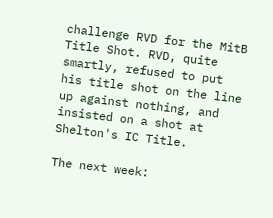challenge RVD for the MitB Title Shot. RVD, quite smartly, refused to put his title shot on the line up against nothing, and insisted on a shot at Shelton's IC Title.

The next week: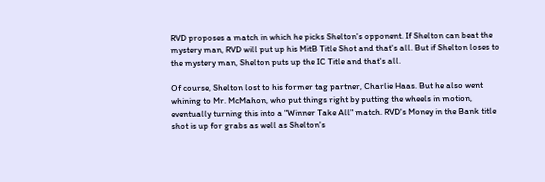RVD proposes a match in which he picks Shelton's opponent. If Shelton can beat the mystery man, RVD will put up his MitB Title Shot and that's all. But if Shelton loses to the mystery man, Shelton puts up the IC Title and that's all.

Of course, Shelton lost to his former tag partner, Charlie Haas. But he also went whining to Mr. McMahon, who put things right by putting the wheels in motion, eventually turning this into a "Winner Take All" match. RVD's Money in the Bank title shot is up for grabs as well as Shelton's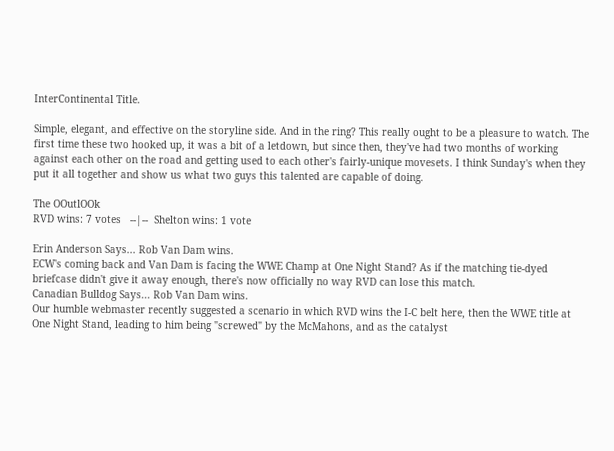InterContinental Title.

Simple, elegant, and effective on the storyline side. And in the ring? This really ought to be a pleasure to watch. The first time these two hooked up, it was a bit of a letdown, but since then, they've had two months of working against each other on the road and getting used to each other's fairly-unique movesets. I think Sunday's when they put it all together and show us what two guys this talented are capable of doing.

The OOutlOOk
RVD wins: 7 votes   --|--  Shelton wins: 1 vote

Erin Anderson Says... Rob Van Dam wins.
ECW's coming back and Van Dam is facing the WWE Champ at One Night Stand? As if the matching tie-dyed briefcase didn't give it away enough, there's now officially no way RVD can lose this match.
Canadian Bulldog Says... Rob Van Dam wins.
Our humble webmaster recently suggested a scenario in which RVD wins the I-C belt here, then the WWE title at One Night Stand, leading to him being "screwed" by the McMahons, and as the catalyst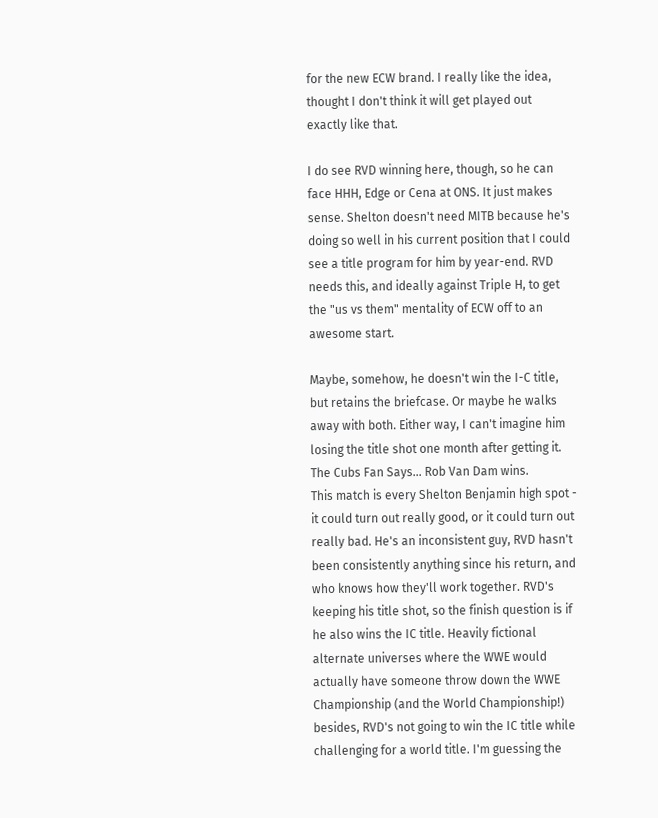for the new ECW brand. I really like the idea, thought I don't think it will get played out exactly like that.

I do see RVD winning here, though, so he can face HHH, Edge or Cena at ONS. It just makes sense. Shelton doesn't need MITB because he's doing so well in his current position that I could see a title program for him by year-end. RVD needs this, and ideally against Triple H, to get the "us vs them" mentality of ECW off to an awesome start.

Maybe, somehow, he doesn't win the I-C title, but retains the briefcase. Or maybe he walks away with both. Either way, I can't imagine him losing the title shot one month after getting it.
The Cubs Fan Says... Rob Van Dam wins.
This match is every Shelton Benjamin high spot - it could turn out really good, or it could turn out really bad. He's an inconsistent guy, RVD hasn't been consistently anything since his return, and who knows how they'll work together. RVD's keeping his title shot, so the finish question is if he also wins the IC title. Heavily fictional alternate universes where the WWE would actually have someone throw down the WWE Championship (and the World Championship!) besides, RVD's not going to win the IC title while challenging for a world title. I'm guessing the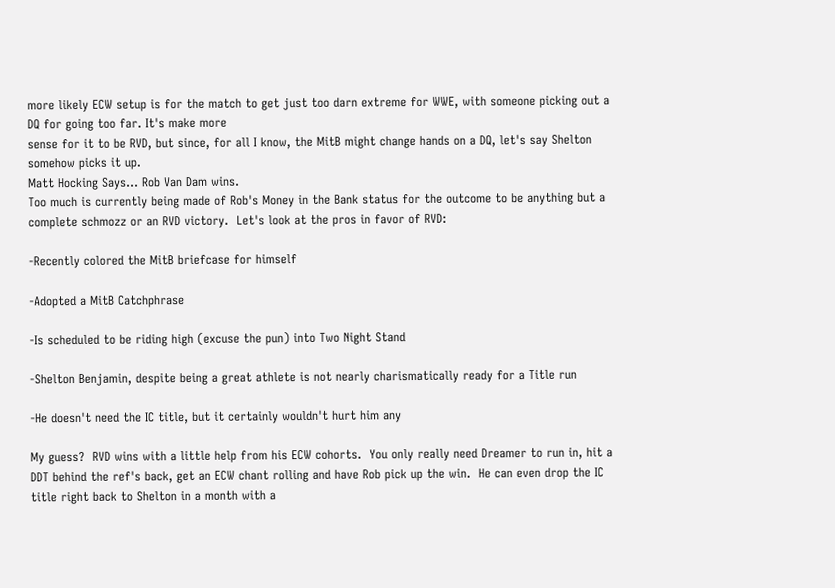more likely ECW setup is for the match to get just too darn extreme for WWE, with someone picking out a DQ for going too far. It's make more
sense for it to be RVD, but since, for all I know, the MitB might change hands on a DQ, let's say Shelton somehow picks it up.
Matt Hocking Says... Rob Van Dam wins.
Too much is currently being made of Rob's Money in the Bank status for the outcome to be anything but a complete schmozz or an RVD victory.  Let's look at the pros in favor of RVD:

-Recently colored the MitB briefcase for himself

-Adopted a MitB Catchphrase

-Is scheduled to be riding high (excuse the pun) into Two Night Stand

-Shelton Benjamin, despite being a great athlete is not nearly charismatically ready for a Title run

-He doesn't need the IC title, but it certainly wouldn't hurt him any

My guess?  RVD wins with a little help from his ECW cohorts.  You only really need Dreamer to run in, hit a DDT behind the ref's back, get an ECW chant rolling and have Rob pick up the win.  He can even drop the IC title right back to Shelton in a month with a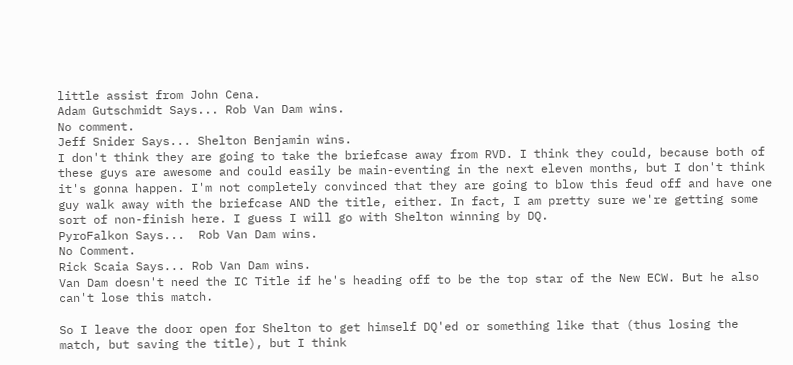little assist from John Cena.
Adam Gutschmidt Says... Rob Van Dam wins.
No comment.
Jeff Snider Says... Shelton Benjamin wins.
I don't think they are going to take the briefcase away from RVD. I think they could, because both of these guys are awesome and could easily be main-eventing in the next eleven months, but I don't think it's gonna happen. I'm not completely convinced that they are going to blow this feud off and have one guy walk away with the briefcase AND the title, either. In fact, I am pretty sure we're getting some sort of non-finish here. I guess I will go with Shelton winning by DQ.
PyroFalkon Says...  Rob Van Dam wins.
No Comment.
Rick Scaia Says... Rob Van Dam wins.
Van Dam doesn't need the IC Title if he's heading off to be the top star of the New ECW. But he also can't lose this match.

So I leave the door open for Shelton to get himself DQ'ed or something like that (thus losing the match, but saving the title), but I think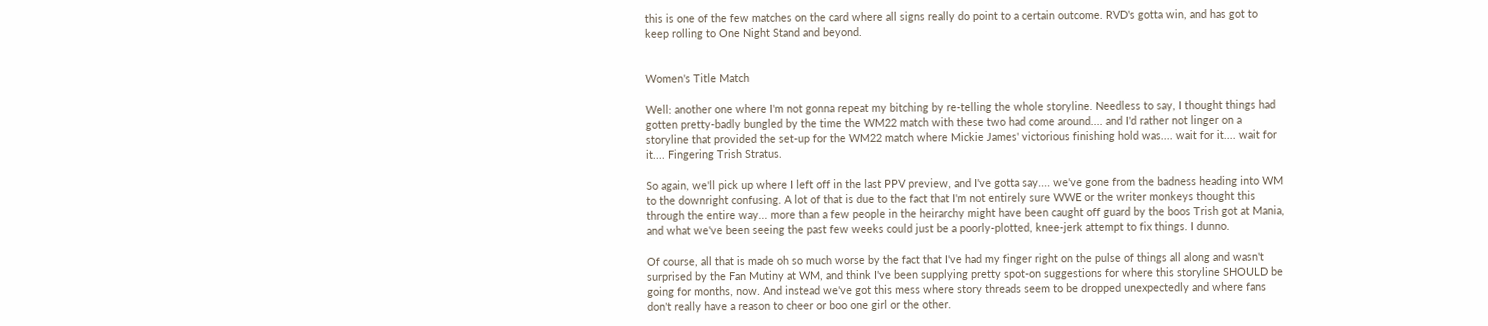this is one of the few matches on the card where all signs really do point to a certain outcome. RVD's gotta win, and has got to keep rolling to One Night Stand and beyond.


Women's Title Match

Well: another one where I'm not gonna repeat my bitching by re-telling the whole storyline. Needless to say, I thought things had gotten pretty-badly bungled by the time the WM22 match with these two had come around.... and I'd rather not linger on a storyline that provided the set-up for the WM22 match where Mickie James' victorious finishing hold was.... wait for it.... wait for it.... Fingering Trish Stratus.

So again, we'll pick up where I left off in the last PPV preview, and I've gotta say.... we've gone from the badness heading into WM to the downright confusing. A lot of that is due to the fact that I'm not entirely sure WWE or the writer monkeys thought this through the entire way... more than a few people in the heirarchy might have been caught off guard by the boos Trish got at Mania, and what we've been seeing the past few weeks could just be a poorly-plotted, knee-jerk attempt to fix things. I dunno.

Of course, all that is made oh so much worse by the fact that I've had my finger right on the pulse of things all along and wasn't surprised by the Fan Mutiny at WM, and think I've been supplying pretty spot-on suggestions for where this storyline SHOULD be going for months, now. And instead we've got this mess where story threads seem to be dropped unexpectedly and where fans don't really have a reason to cheer or boo one girl or the other.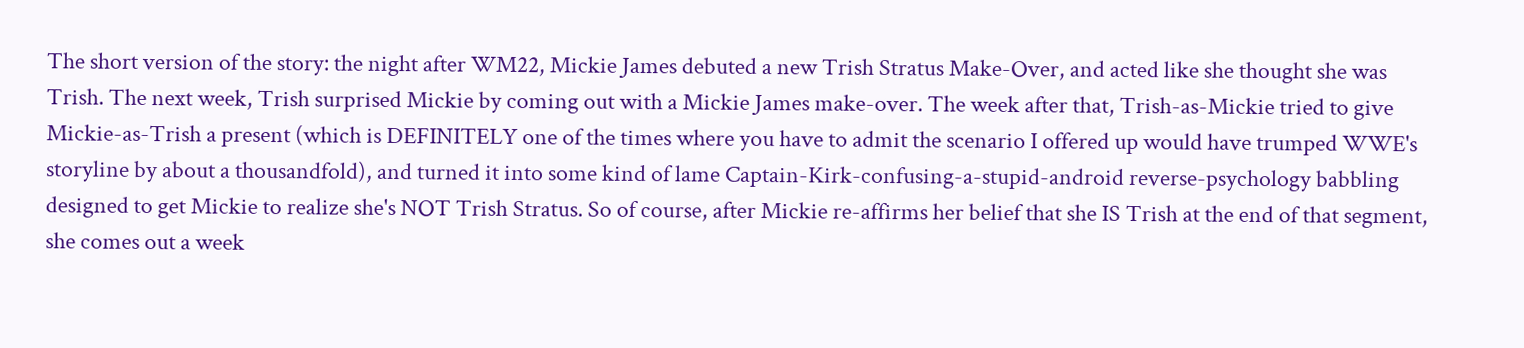The short version of the story: the night after WM22, Mickie James debuted a new Trish Stratus Make-Over, and acted like she thought she was Trish. The next week, Trish surprised Mickie by coming out with a Mickie James make-over. The week after that, Trish-as-Mickie tried to give Mickie-as-Trish a present (which is DEFINITELY one of the times where you have to admit the scenario I offered up would have trumped WWE's storyline by about a thousandfold), and turned it into some kind of lame Captain-Kirk-confusing-a-stupid-android reverse-psychology babbling designed to get Mickie to realize she's NOT Trish Stratus. So of course, after Mickie re-affirms her belief that she IS Trish at the end of that segment, she comes out a week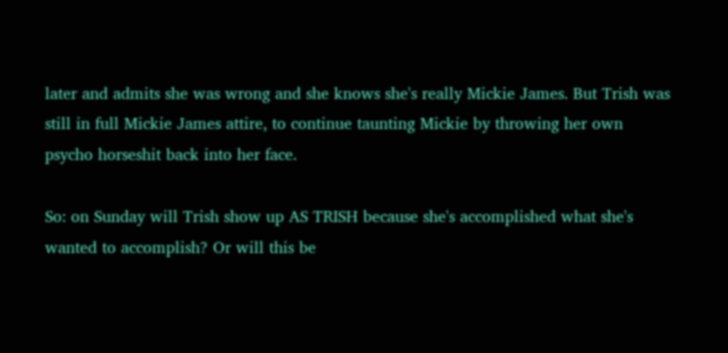later and admits she was wrong and she knows she's really Mickie James. But Trish was still in full Mickie James attire, to continue taunting Mickie by throwing her own psycho horseshit back into her face.

So: on Sunday will Trish show up AS TRISH because she's accomplished what she's wanted to accomplish? Or will this be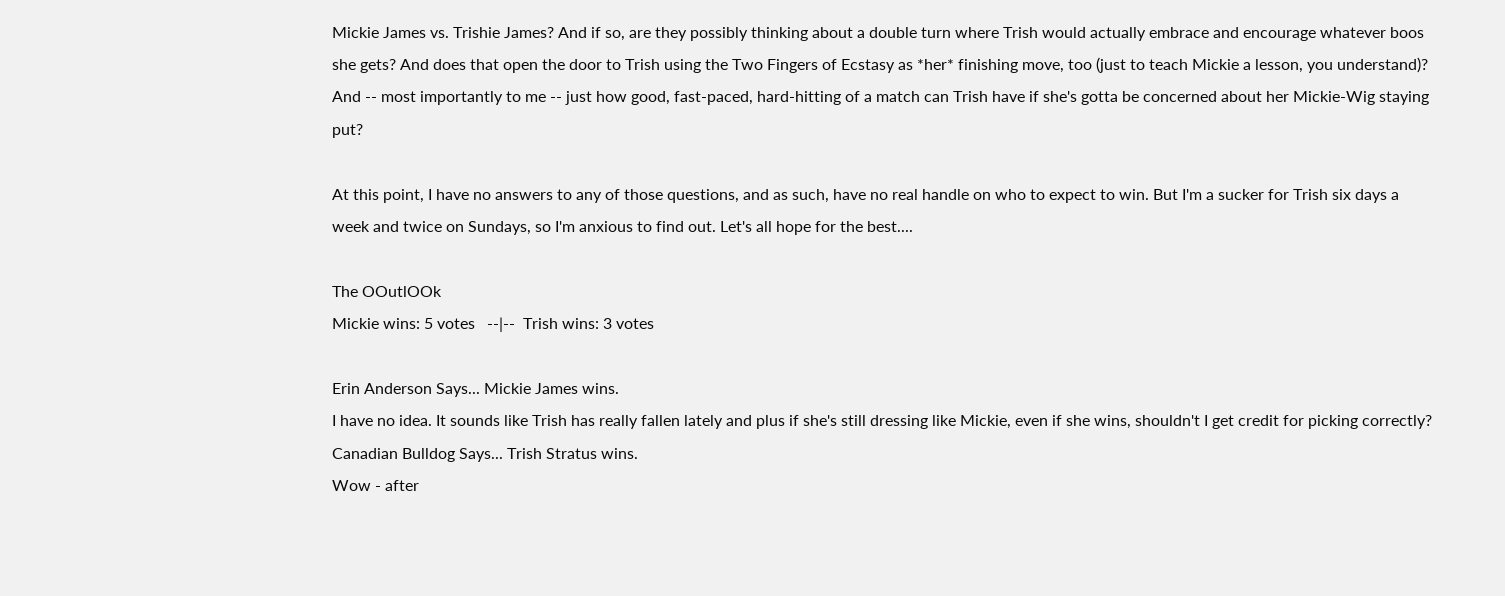Mickie James vs. Trishie James? And if so, are they possibly thinking about a double turn where Trish would actually embrace and encourage whatever boos she gets? And does that open the door to Trish using the Two Fingers of Ecstasy as *her* finishing move, too (just to teach Mickie a lesson, you understand)? And -- most importantly to me -- just how good, fast-paced, hard-hitting of a match can Trish have if she's gotta be concerned about her Mickie-Wig staying put?

At this point, I have no answers to any of those questions, and as such, have no real handle on who to expect to win. But I'm a sucker for Trish six days a week and twice on Sundays, so I'm anxious to find out. Let's all hope for the best....

The OOutlOOk
Mickie wins: 5 votes   --|--  Trish wins: 3 votes

Erin Anderson Says... Mickie James wins.
I have no idea. It sounds like Trish has really fallen lately and plus if she's still dressing like Mickie, even if she wins, shouldn't I get credit for picking correctly?
Canadian Bulldog Says... Trish Stratus wins.
Wow - after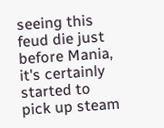seeing this feud die just before Mania, it's certainly started to pick up steam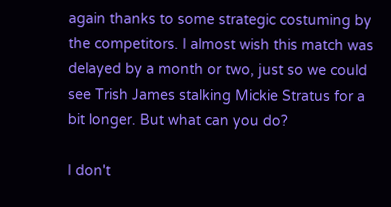again thanks to some strategic costuming by the competitors. I almost wish this match was delayed by a month or two, just so we could see Trish James stalking Mickie Stratus for a bit longer. But what can you do?

I don't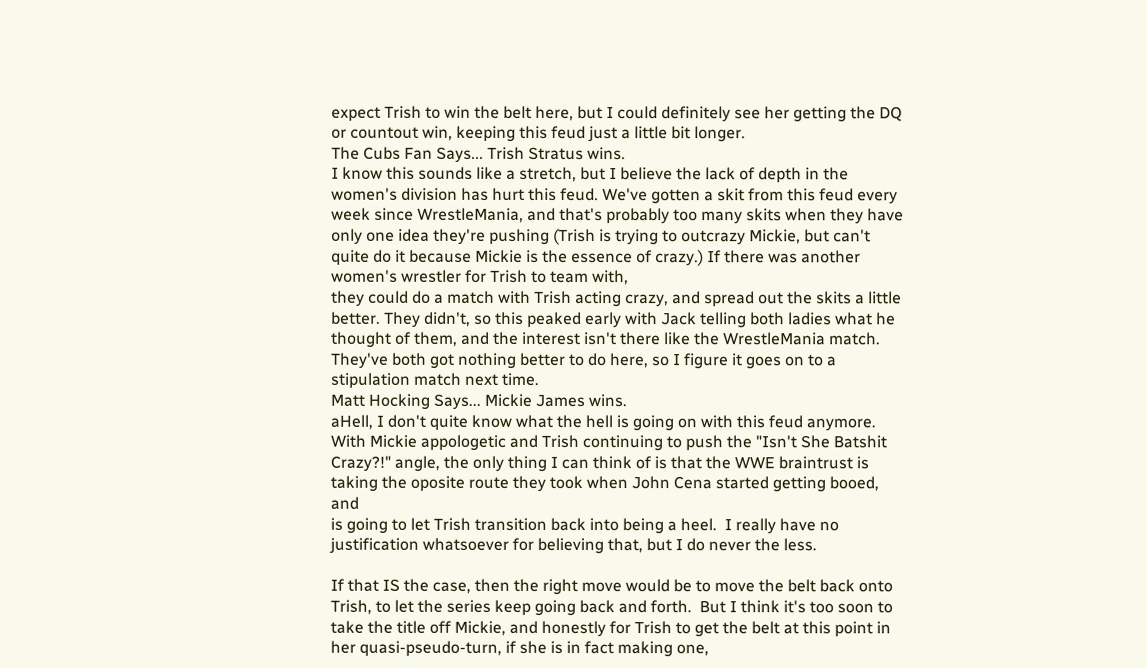expect Trish to win the belt here, but I could definitely see her getting the DQ or countout win, keeping this feud just a little bit longer.
The Cubs Fan Says... Trish Stratus wins.
I know this sounds like a stretch, but I believe the lack of depth in the women's division has hurt this feud. We've gotten a skit from this feud every week since WrestleMania, and that's probably too many skits when they have only one idea they're pushing (Trish is trying to outcrazy Mickie, but can't quite do it because Mickie is the essence of crazy.) If there was another women's wrestler for Trish to team with,
they could do a match with Trish acting crazy, and spread out the skits a little better. They didn't, so this peaked early with Jack telling both ladies what he thought of them, and the interest isn't there like the WrestleMania match. They've both got nothing better to do here, so I figure it goes on to a stipulation match next time.
Matt Hocking Says... Mickie James wins.
aHell, I don't quite know what the hell is going on with this feud anymore.  With Mickie appologetic and Trish continuing to push the "Isn't She Batshit Crazy?!" angle, the only thing I can think of is that the WWE braintrust is taking the oposite route they took when John Cena started getting booed, and
is going to let Trish transition back into being a heel.  I really have no justification whatsoever for believing that, but I do never the less.

If that IS the case, then the right move would be to move the belt back onto Trish, to let the series keep going back and forth.  But I think it's too soon to take the title off Mickie, and honestly for Trish to get the belt at this point in her quasi-pseudo-turn, if she is in fact making one,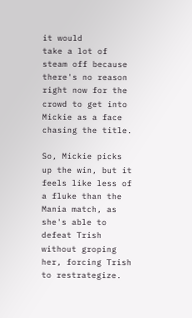it would
take a lot of steam off because there's no reason right now for the crowd to get into Mickie as a face chasing the title.

So, Mickie picks up the win, but it feels like less of a fluke than the Mania match, as she's able to defeat Trish without groping her, forcing Trish to restrategize.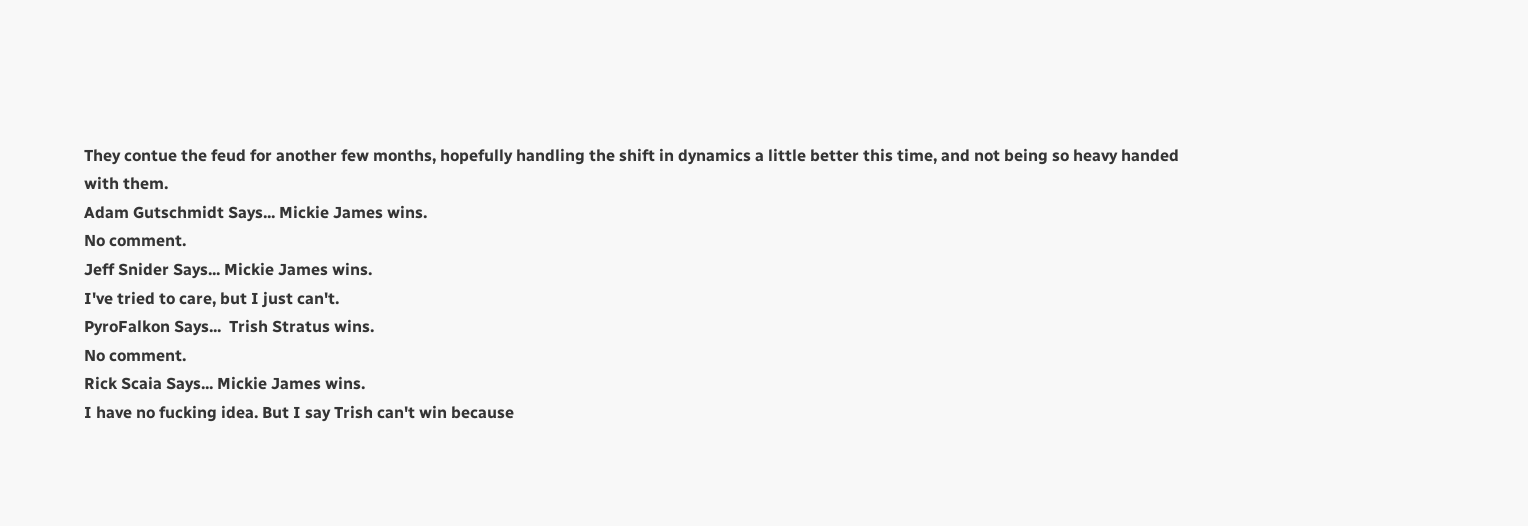They contue the feud for another few months, hopefully handling the shift in dynamics a little better this time, and not being so heavy handed with them.
Adam Gutschmidt Says... Mickie James wins.
No comment.
Jeff Snider Says... Mickie James wins.
I've tried to care, but I just can't.
PyroFalkon Says...  Trish Stratus wins.
No comment.
Rick Scaia Says... Mickie James wins.
I have no fucking idea. But I say Trish can't win because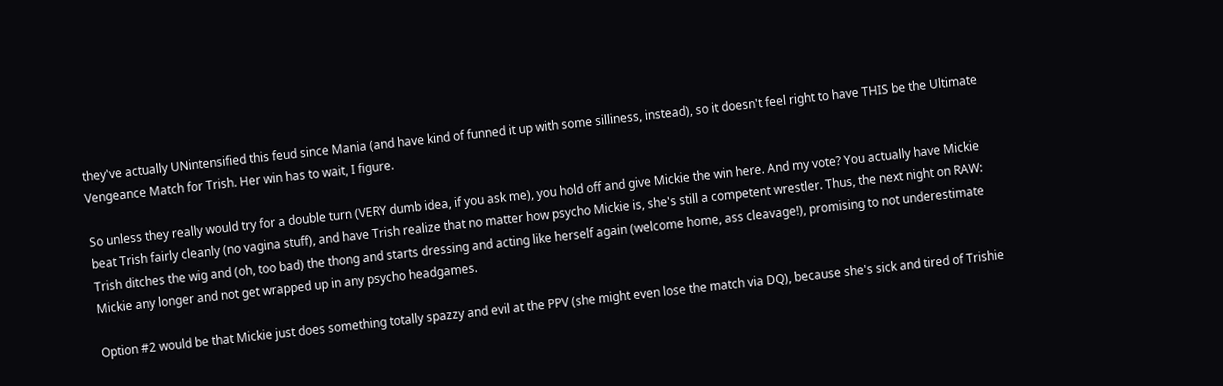they've actually UNintensified this feud since Mania (and have kind of funned it up with some silliness, instead), so it doesn't feel right to have THIS be the Ultimate Vengeance Match for Trish. Her win has to wait, I figure.

So unless they really would try for a double turn (VERY dumb idea, if you ask me), you hold off and give Mickie the win here. And my vote? You actually have Mickie beat Trish fairly cleanly (no vagina stuff), and have Trish realize that no matter how psycho Mickie is, she's still a competent wrestler. Thus, the next night on RAW: Trish ditches the wig and (oh, too bad) the thong and starts dressing and acting like herself again (welcome home, ass cleavage!), promising to not underestimate Mickie any longer and not get wrapped up in any psycho headgames.

Option #2 would be that Mickie just does something totally spazzy and evil at the PPV (she might even lose the match via DQ), because she's sick and tired of Trishie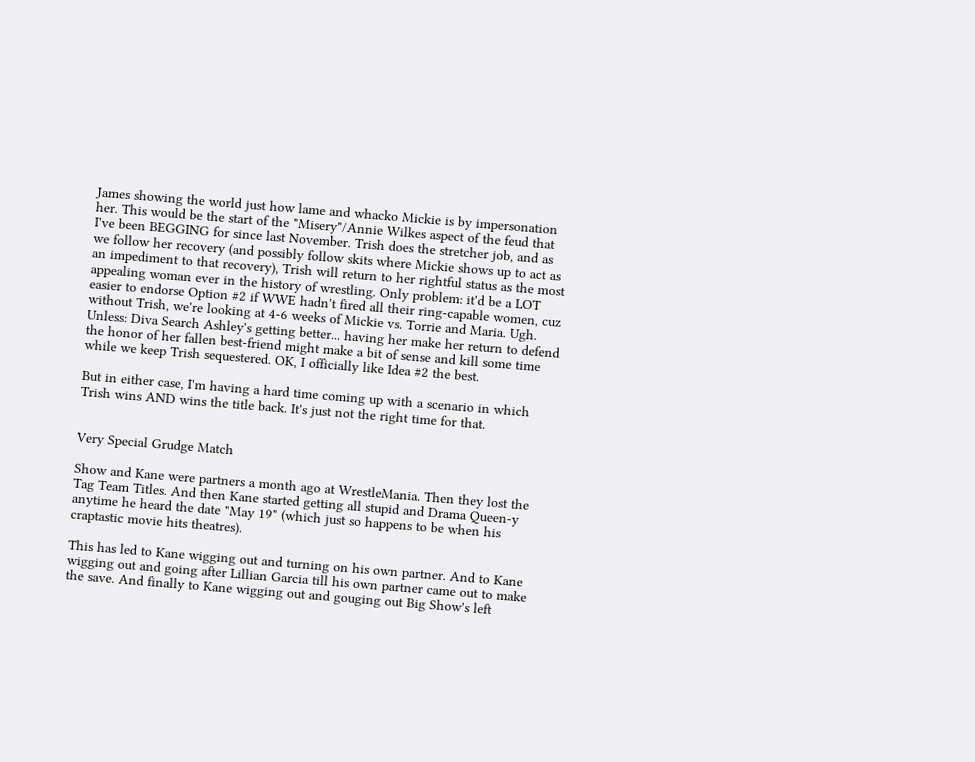James showing the world just how lame and whacko Mickie is by impersonation her. This would be the start of the "Misery"/Annie Wilkes aspect of the feud that I've been BEGGING for since last November. Trish does the stretcher job, and as we follow her recovery (and possibly follow skits where Mickie shows up to act as an impediment to that recovery), Trish will return to her rightful status as the most appealing woman ever in the history of wrestling. Only problem: it'd be a LOT easier to endorse Option #2 if WWE hadn't fired all their ring-capable women, cuz without Trish, we're looking at 4-6 weeks of Mickie vs. Torrie and Maria. Ugh. Unless: Diva Search Ashley's getting better... having her make her return to defend the honor of her fallen best-friend might make a bit of sense and kill some time while we keep Trish sequestered. OK, I officially like Idea #2 the best.

But in either case, I'm having a hard time coming up with a scenario in which Trish wins AND wins the title back. It's just not the right time for that.


Very Special Grudge Match

Show and Kane were partners a month ago at WrestleMania. Then they lost the Tag Team Titles. And then Kane started getting all stupid and Drama Queen-y anytime he heard the date "May 19" (which just so happens to be when his craptastic movie hits theatres).

This has led to Kane wigging out and turning on his own partner. And to Kane wigging out and going after Lillian Garcia till his own partner came out to make the save. And finally to Kane wigging out and gouging out Big Show's left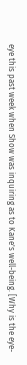eye this past week when Show was inquiring as to Kane's well-being. [Why is the eye-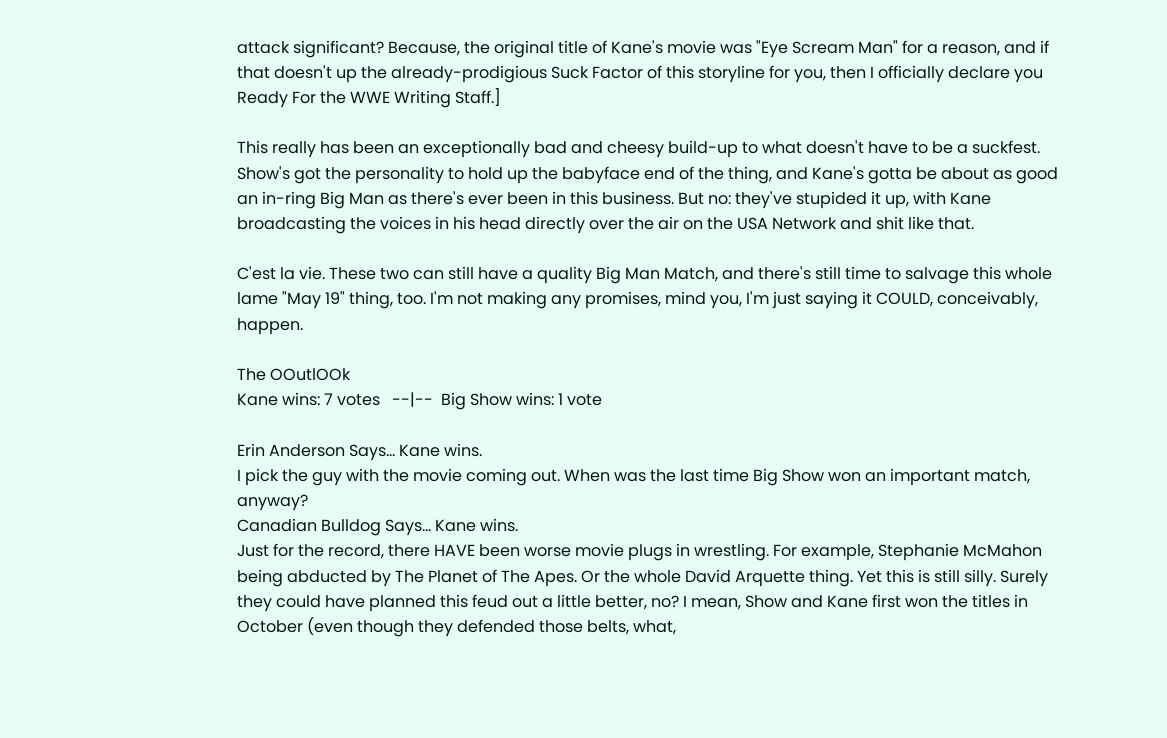attack significant? Because, the original title of Kane's movie was "Eye Scream Man" for a reason, and if that doesn't up the already-prodigious Suck Factor of this storyline for you, then I officially declare you Ready For the WWE Writing Staff.]

This really has been an exceptionally bad and cheesy build-up to what doesn't have to be a suckfest. Show's got the personality to hold up the babyface end of the thing, and Kane's gotta be about as good an in-ring Big Man as there's ever been in this business. But no: they've stupided it up, with Kane broadcasting the voices in his head directly over the air on the USA Network and shit like that.

C'est la vie. These two can still have a quality Big Man Match, and there's still time to salvage this whole lame "May 19" thing, too. I'm not making any promises, mind you, I'm just saying it COULD, conceivably, happen.

The OOutlOOk
Kane wins: 7 votes   --|--  Big Show wins: 1 vote

Erin Anderson Says... Kane wins.
I pick the guy with the movie coming out. When was the last time Big Show won an important match, anyway?
Canadian Bulldog Says... Kane wins.
Just for the record, there HAVE been worse movie plugs in wrestling. For example, Stephanie McMahon being abducted by The Planet of The Apes. Or the whole David Arquette thing. Yet this is still silly. Surely they could have planned this feud out a little better, no? I mean, Show and Kane first won the titles in October (even though they defended those belts, what,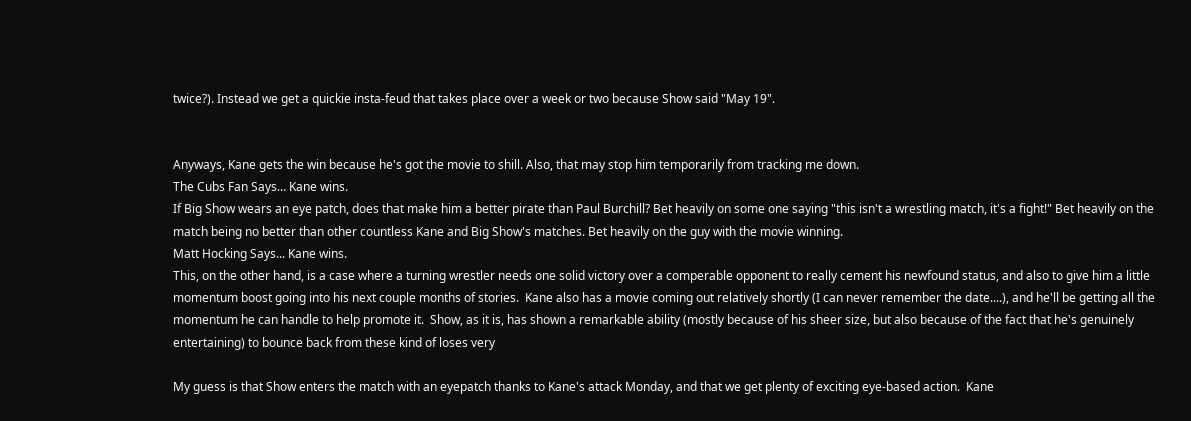twice?). Instead we get a quickie insta-feud that takes place over a week or two because Show said "May 19".


Anyways, Kane gets the win because he's got the movie to shill. Also, that may stop him temporarily from tracking me down.
The Cubs Fan Says... Kane wins.
If Big Show wears an eye patch, does that make him a better pirate than Paul Burchill? Bet heavily on some one saying "this isn't a wrestling match, it's a fight!" Bet heavily on the match being no better than other countless Kane and Big Show's matches. Bet heavily on the guy with the movie winning.
Matt Hocking Says... Kane wins.
This, on the other hand, is a case where a turning wrestler needs one solid victory over a comperable opponent to really cement his newfound status, and also to give him a little momentum boost going into his next couple months of stories.  Kane also has a movie coming out relatively shortly (I can never remember the date....), and he'll be getting all the momentum he can handle to help promote it.  Show, as it is, has shown a remarkable ability (mostly because of his sheer size, but also because of the fact that he's genuinely entertaining) to bounce back from these kind of loses very

My guess is that Show enters the match with an eyepatch thanks to Kane's attack Monday, and that we get plenty of exciting eye-based action.  Kane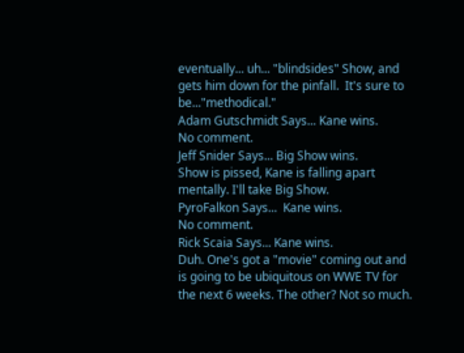eventually... uh... "blindsides" Show, and gets him down for the pinfall.  It's sure to be..."methodical."
Adam Gutschmidt Says... Kane wins.
No comment.
Jeff Snider Says... Big Show wins.
Show is pissed, Kane is falling apart mentally. I'll take Big Show.
PyroFalkon Says...  Kane wins.
No comment.
Rick Scaia Says... Kane wins.
Duh. One's got a "movie" coming out and is going to be ubiquitous on WWE TV for the next 6 weeks. The other? Not so much.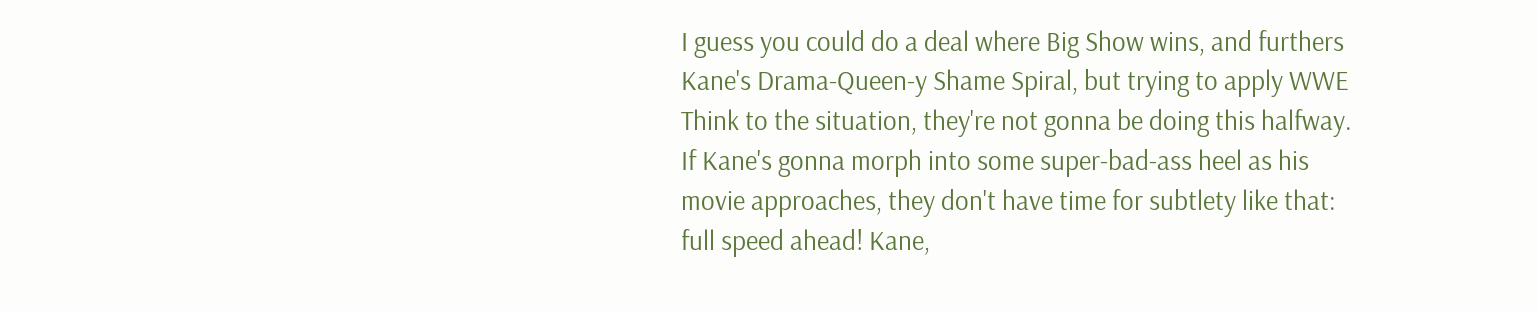I guess you could do a deal where Big Show wins, and furthers Kane's Drama-Queen-y Shame Spiral, but trying to apply WWE Think to the situation, they're not gonna be doing this halfway. If Kane's gonna morph into some super-bad-ass heel as his movie approaches, they don't have time for subtlety like that: full speed ahead! Kane,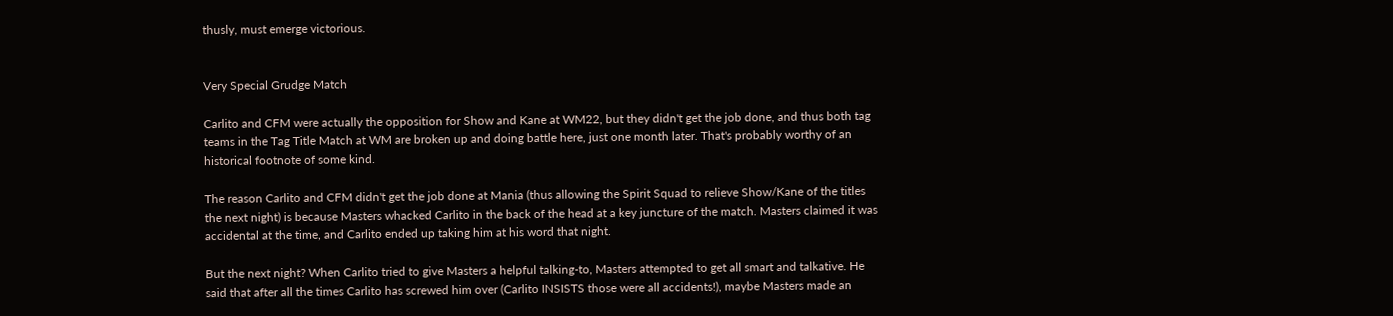thusly, must emerge victorious.


Very Special Grudge Match

Carlito and CFM were actually the opposition for Show and Kane at WM22, but they didn't get the job done, and thus both tag teams in the Tag Title Match at WM are broken up and doing battle here, just one month later. That's probably worthy of an historical footnote of some kind.

The reason Carlito and CFM didn't get the job done at Mania (thus allowing the Spirit Squad to relieve Show/Kane of the titles the next night) is because Masters whacked Carlito in the back of the head at a key juncture of the match. Masters claimed it was accidental at the time, and Carlito ended up taking him at his word that night.

But the next night? When Carlito tried to give Masters a helpful talking-to, Masters attempted to get all smart and talkative. He said that after all the times Carlito has screwed him over (Carlito INSISTS those were all accidents!), maybe Masters made an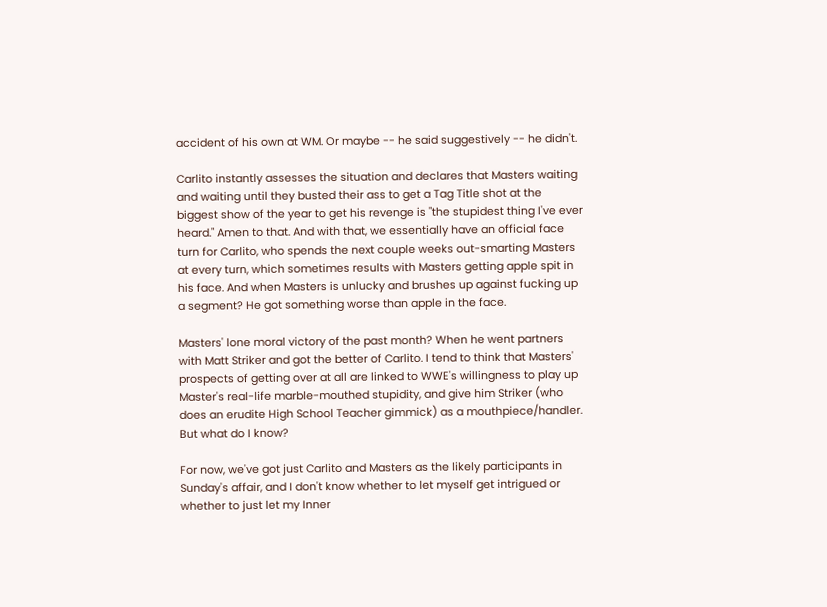accident of his own at WM. Or maybe -- he said suggestively -- he didn't.

Carlito instantly assesses the situation and declares that Masters waiting and waiting until they busted their ass to get a Tag Title shot at the biggest show of the year to get his revenge is "the stupidest thing I've ever heard." Amen to that. And with that, we essentially have an official face turn for Carlito, who spends the next couple weeks out-smarting Masters at every turn, which sometimes results with Masters getting apple spit in his face. And when Masters is unlucky and brushes up against fucking up a segment? He got something worse than apple in the face.

Masters' lone moral victory of the past month? When he went partners with Matt Striker and got the better of Carlito. I tend to think that Masters' prospects of getting over at all are linked to WWE's willingness to play up Master's real-life marble-mouthed stupidity, and give him Striker (who does an erudite High School Teacher gimmick) as a mouthpiece/handler. But what do I know?

For now, we've got just Carlito and Masters as the likely participants in Sunday's affair, and I don't know whether to let myself get intrigued or whether to just let my Inner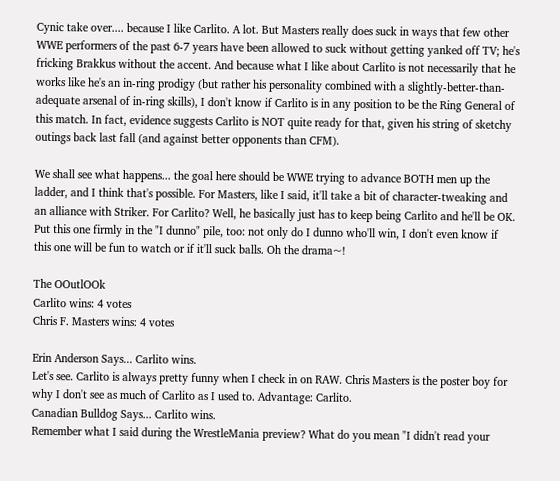Cynic take over.... because I like Carlito. A lot. But Masters really does suck in ways that few other WWE performers of the past 6-7 years have been allowed to suck without getting yanked off TV; he's fricking Brakkus without the accent. And because what I like about Carlito is not necessarily that he works like he's an in-ring prodigy (but rather his personality combined with a slightly-better-than-adequate arsenal of in-ring skills), I don't know if Carlito is in any position to be the Ring General of this match. In fact, evidence suggests Carlito is NOT quite ready for that, given his string of sketchy outings back last fall (and against better opponents than CFM).

We shall see what happens... the goal here should be WWE trying to advance BOTH men up the ladder, and I think that's possible. For Masters, like I said, it'll take a bit of character-tweaking and an alliance with Striker. For Carlito? Well, he basically just has to keep being Carlito and he'll be OK. Put this one firmly in the "I dunno" pile, too: not only do I dunno who'll win, I don't even know if this one will be fun to watch or if it'll suck balls. Oh the drama~!

The OOutlOOk
Carlito wins: 4 votes
Chris F. Masters wins: 4 votes

Erin Anderson Says... Carlito wins.
Let's see. Carlito is always pretty funny when I check in on RAW. Chris Masters is the poster boy for why I don't see as much of Carlito as I used to. Advantage: Carlito.
Canadian Bulldog Says... Carlito wins.
Remember what I said during the WrestleMania preview? What do you mean "I didn't read your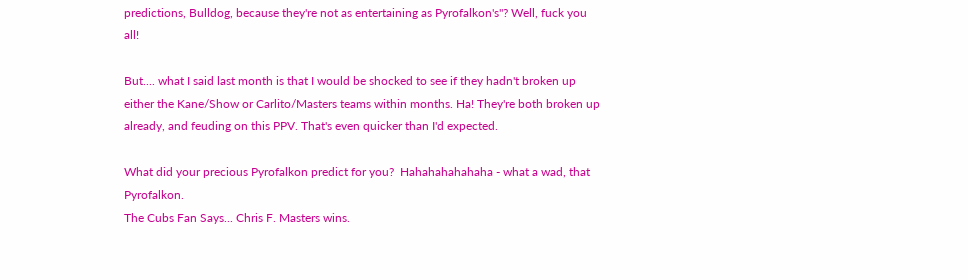predictions, Bulldog, because they're not as entertaining as Pyrofalkon's"? Well, fuck you all!

But.... what I said last month is that I would be shocked to see if they hadn't broken up either the Kane/Show or Carlito/Masters teams within months. Ha! They're both broken up already, and feuding on this PPV. That's even quicker than I'd expected.

What did your precious Pyrofalkon predict for you?  Hahahahahahaha - what a wad, that Pyrofalkon.
The Cubs Fan Says... Chris F. Masters wins.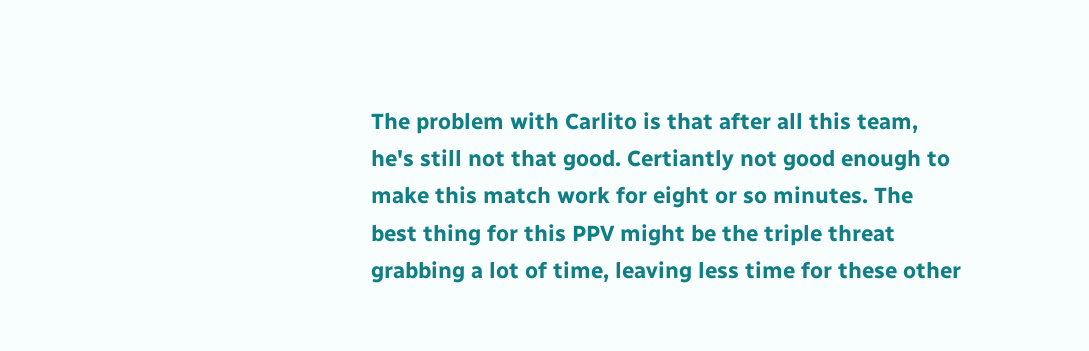The problem with Carlito is that after all this team, he's still not that good. Certiantly not good enough to make this match work for eight or so minutes. The best thing for this PPV might be the triple threat grabbing a lot of time, leaving less time for these other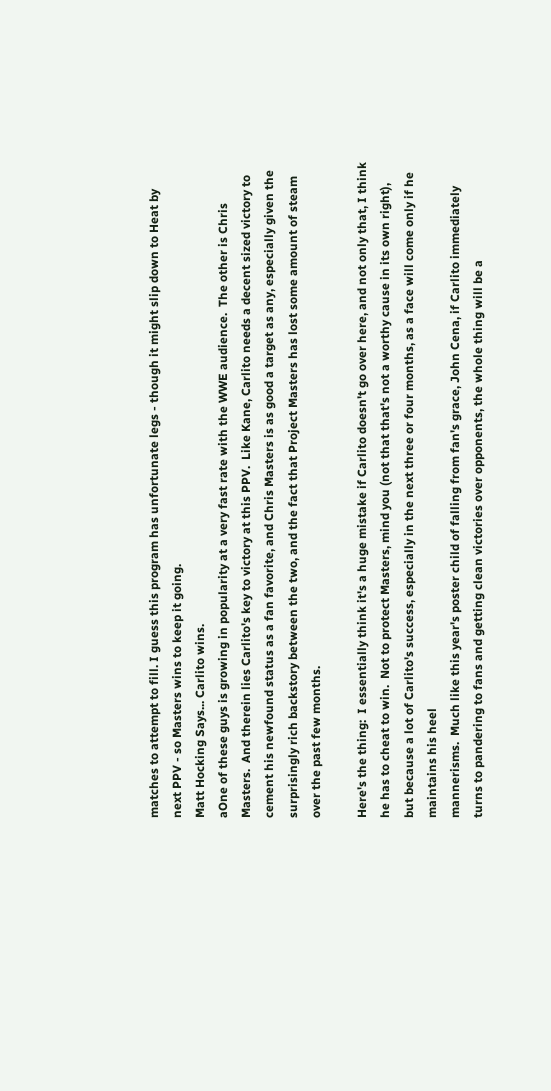matches to attempt to fill. I guess this program has unfortunate legs - though it might slip down to Heat by next PPV - so Masters wins to keep it going.
Matt Hocking Says... Carlito wins.
aOne of these guys is growing in popularity at a very fast rate with the WWE audience.  The other is Chris Masters.  And therein lies Carlito's key to victory at this PPV.  Like Kane, Carlito needs a decent sized victory to cement his newfound status as a fan favorite, and Chris Masters is as good a target as any, especially given the surprisingly rich backstory between the two, and the fact that Project Masters has lost some amount of steam over the past few months.

Here's the thing:  I essentially think it's a huge mistake if Carlito doesn't go over here, and not only that, I think he has to cheat to win.  Not to protect Masters, mind you (not that that's not a worthy cause in its own right), but because a lot of Carlito's success, especially in the next three or four months, as a face will come only if he maintains his heel
mannerisms.  Much like this year's poster child of falling from fan's grace, John Cena, if Carlito immediately turns to pandering to fans and getting clean victories over opponents, the whole thing will be a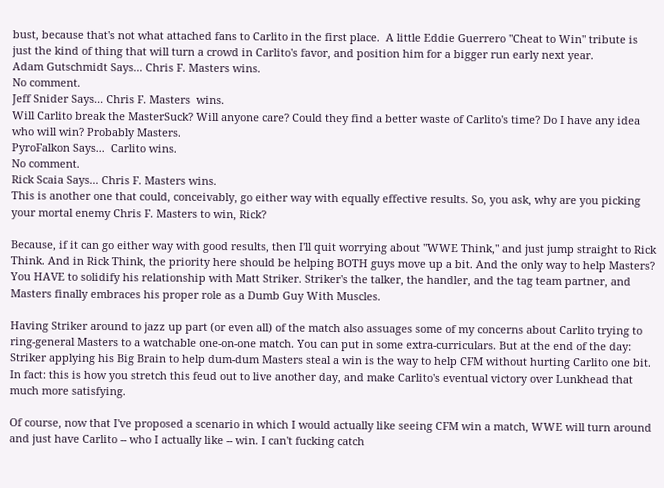bust, because that's not what attached fans to Carlito in the first place.  A little Eddie Guerrero "Cheat to Win" tribute is just the kind of thing that will turn a crowd in Carlito's favor, and position him for a bigger run early next year.
Adam Gutschmidt Says... Chris F. Masters wins.
No comment.
Jeff Snider Says... Chris F. Masters  wins.
Will Carlito break the MasterSuck? Will anyone care? Could they find a better waste of Carlito's time? Do I have any idea who will win? Probably Masters.
PyroFalkon Says...  Carlito wins.
No comment.
Rick Scaia Says... Chris F. Masters wins.
This is another one that could, conceivably, go either way with equally effective results. So, you ask, why are you picking your mortal enemy Chris F. Masters to win, Rick?

Because, if it can go either way with good results, then I'll quit worrying about "WWE Think," and just jump straight to Rick Think. And in Rick Think, the priority here should be helping BOTH guys move up a bit. And the only way to help Masters? You HAVE to solidify his relationship with Matt Striker. Striker's the talker, the handler, and the tag team partner, and Masters finally embraces his proper role as a Dumb Guy With Muscles.

Having Striker around to jazz up part (or even all) of the match also assuages some of my concerns about Carlito trying to ring-general Masters to a watchable one-on-one match. You can put in some extra-curriculars. But at the end of the day: Striker applying his Big Brain to help dum-dum Masters steal a win is the way to help CFM without hurting Carlito one bit. In fact: this is how you stretch this feud out to live another day, and make Carlito's eventual victory over Lunkhead that much more satisfying.

Of course, now that I've proposed a scenario in which I would actually like seeing CFM win a match, WWE will turn around and just have Carlito -- who I actually like -- win. I can't fucking catch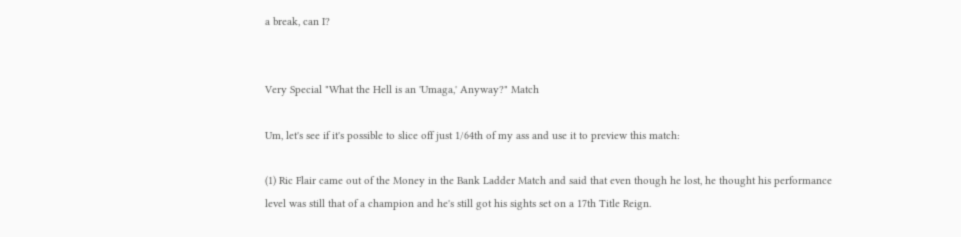a break, can I?


Very Special "What the Hell is an 'Umaga,' Anyway?" Match

Um, let's see if it's possible to slice off just 1/64th of my ass and use it to preview this match:

(1) Ric Flair came out of the Money in the Bank Ladder Match and said that even though he lost, he thought his performance level was still that of a champion and he's still got his sights set on a 17th Title Reign.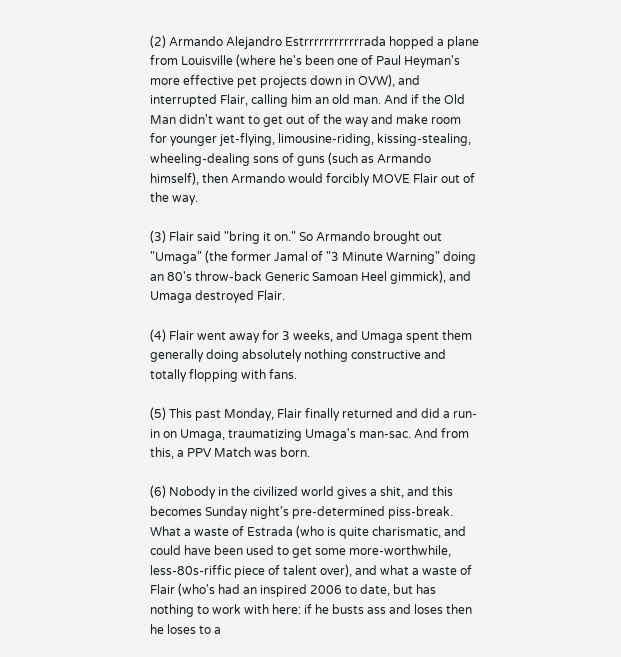(2) Armando Alejandro Estrrrrrrrrrrrrada hopped a plane from Louisville (where he's been one of Paul Heyman's more effective pet projects down in OVW), and interrupted Flair, calling him an old man. And if the Old Man didn't want to get out of the way and make room for younger jet-flying, limousine-riding, kissing-stealing, wheeling-dealing sons of guns (such as Armando himself), then Armando would forcibly MOVE Flair out of the way.

(3) Flair said "bring it on." So Armando brought out "Umaga" (the former Jamal of "3 Minute Warning" doing an 80's throw-back Generic Samoan Heel gimmick), and Umaga destroyed Flair.

(4) Flair went away for 3 weeks, and Umaga spent them generally doing absolutely nothing constructive and totally flopping with fans.

(5) This past Monday, Flair finally returned and did a run-in on Umaga, traumatizing Umaga's man-sac. And from this, a PPV Match was born.

(6) Nobody in the civilized world gives a shit, and this becomes Sunday night's pre-determined piss-break. What a waste of Estrada (who is quite charismatic, and could have been used to get some more-worthwhile, less-80s-riffic piece of talent over), and what a waste of Flair (who's had an inspired 2006 to date, but has nothing to work with here: if he busts ass and loses then he loses to a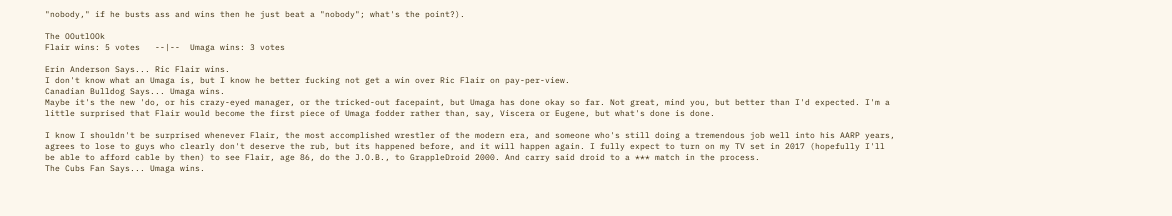"nobody," if he busts ass and wins then he just beat a "nobody"; what's the point?).

The OOutlOOk
Flair wins: 5 votes   --|--  Umaga wins: 3 votes

Erin Anderson Says... Ric Flair wins.
I don't know what an Umaga is, but I know he better fucking not get a win over Ric Flair on pay-per-view.
Canadian Bulldog Says... Umaga wins.
Maybe it's the new 'do, or his crazy-eyed manager, or the tricked-out facepaint, but Umaga has done okay so far. Not great, mind you, but better than I'd expected. I'm a little surprised that Flair would become the first piece of Umaga fodder rather than, say, Viscera or Eugene, but what's done is done.

I know I shouldn't be surprised whenever Flair, the most accomplished wrestler of the modern era, and someone who's still doing a tremendous job well into his AARP years, agrees to lose to guys who clearly don't deserve the rub, but its happened before, and it will happen again. I fully expect to turn on my TV set in 2017 (hopefully I'll be able to afford cable by then) to see Flair, age 86, do the J.O.B., to GrappleDroid 2000. And carry said droid to a *** match in the process.
The Cubs Fan Says... Umaga wins.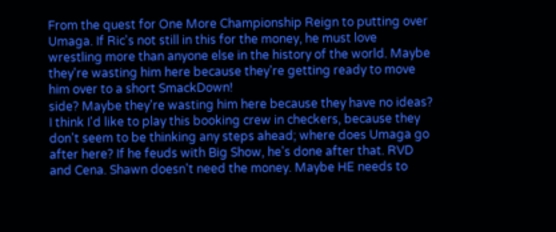From the quest for One More Championship Reign to putting over Umaga. If Ric's not still in this for the money, he must love wrestling more than anyone else in the history of the world. Maybe they're wasting him here because they're getting ready to move him over to a short SmackDown!
side? Maybe they're wasting him here because they have no ideas? I think I'd like to play this booking crew in checkers, because they don't seem to be thinking any steps ahead; where does Umaga go after here? If he feuds with Big Show, he's done after that. RVD and Cena. Shawn doesn't need the money. Maybe HE needs to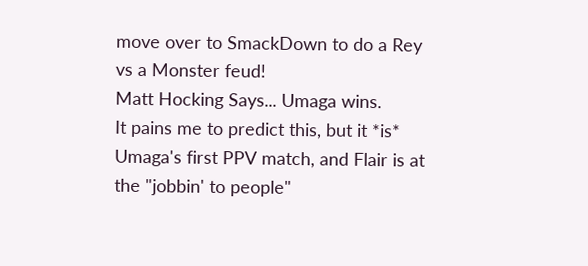move over to SmackDown to do a Rey vs a Monster feud!
Matt Hocking Says... Umaga wins.
It pains me to predict this, but it *is* Umaga's first PPV match, and Flair is at the "jobbin' to people"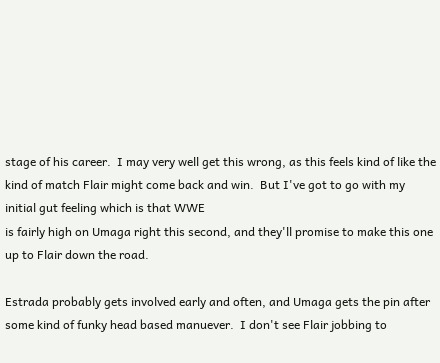stage of his career.  I may very well get this wrong, as this feels kind of like the kind of match Flair might come back and win.  But I've got to go with my initial gut feeling which is that WWE
is fairly high on Umaga right this second, and they'll promise to make this one up to Flair down the road.

Estrada probably gets involved early and often, and Umaga gets the pin after some kind of funky head based manuever.  I don't see Flair jobbing to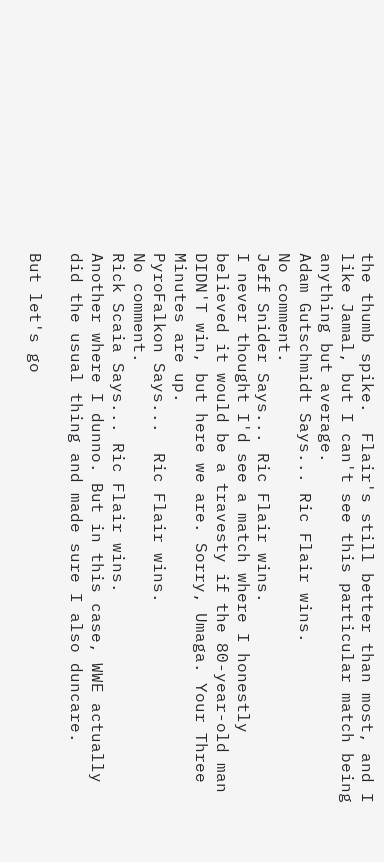the thumb spike.  Flair's still better than most, and I like Jamal, but I can't see this particular match being anything but average.
Adam Gutschmidt Says... Ric Flair wins.
No comment.
Jeff Snider Says... Ric Flair wins.
I never thought I'd see a match where I honestly believed it would be a travesty if the 80-year-old man DIDN'T win, but here we are. Sorry, Umaga. Your Three Minutes are up.
PyroFalkon Says...  Ric Flair wins.
No comment.
Rick Scaia Says... Ric Flair wins.
Another where I dunno. But in this case, WWE actually did the usual thing and made sure I also duncare.

But let's go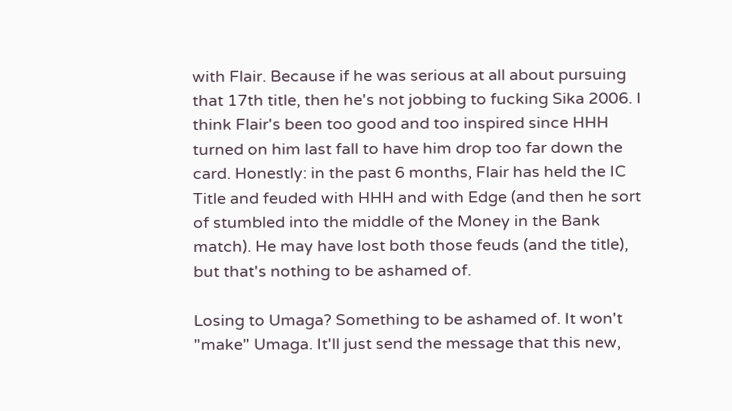with Flair. Because if he was serious at all about pursuing that 17th title, then he's not jobbing to fucking Sika 2006. I think Flair's been too good and too inspired since HHH turned on him last fall to have him drop too far down the card. Honestly: in the past 6 months, Flair has held the IC Title and feuded with HHH and with Edge (and then he sort of stumbled into the middle of the Money in the Bank match). He may have lost both those feuds (and the title), but that's nothing to be ashamed of.

Losing to Umaga? Something to be ashamed of. It won't "make" Umaga. It'll just send the message that this new,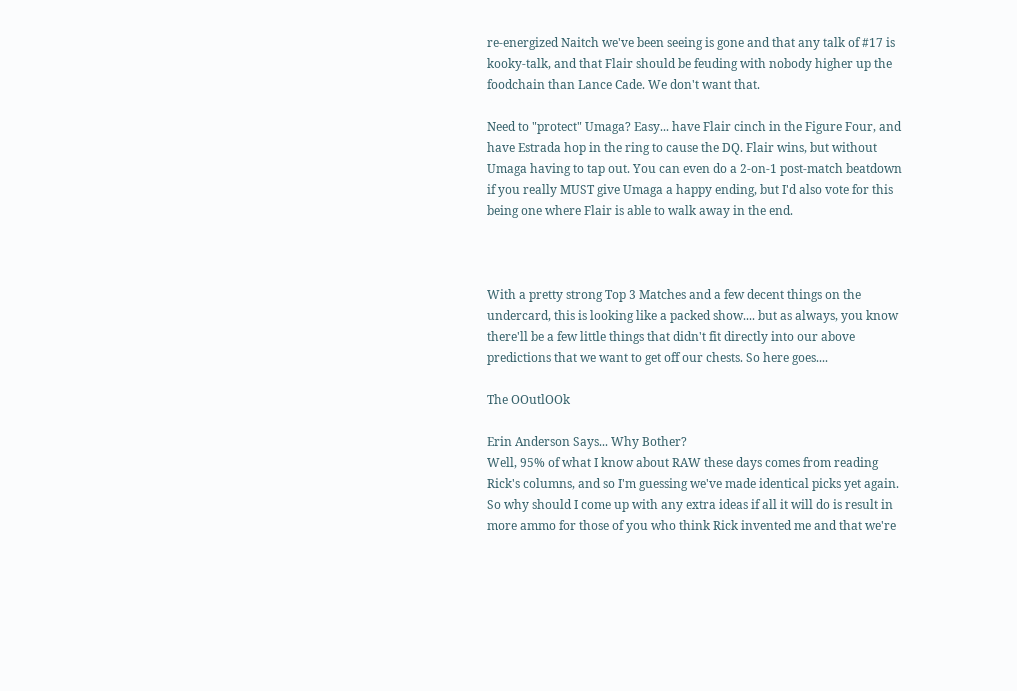re-energized Naitch we've been seeing is gone and that any talk of #17 is kooky-talk, and that Flair should be feuding with nobody higher up the foodchain than Lance Cade. We don't want that.

Need to "protect" Umaga? Easy... have Flair cinch in the Figure Four, and have Estrada hop in the ring to cause the DQ. Flair wins, but without Umaga having to tap out. You can even do a 2-on-1 post-match beatdown if you really MUST give Umaga a happy ending, but I'd also vote for this being one where Flair is able to walk away in the end.



With a pretty strong Top 3 Matches and a few decent things on the undercard, this is looking like a packed show.... but as always, you know there'll be a few little things that didn't fit directly into our above predictions that we want to get off our chests. So here goes....

The OOutlOOk

Erin Anderson Says... Why Bother?
Well, 95% of what I know about RAW these days comes from reading Rick's columns, and so I'm guessing we've made identical picks yet again. So why should I come up with any extra ideas if all it will do is result in more ammo for those of you who think Rick invented me and that we're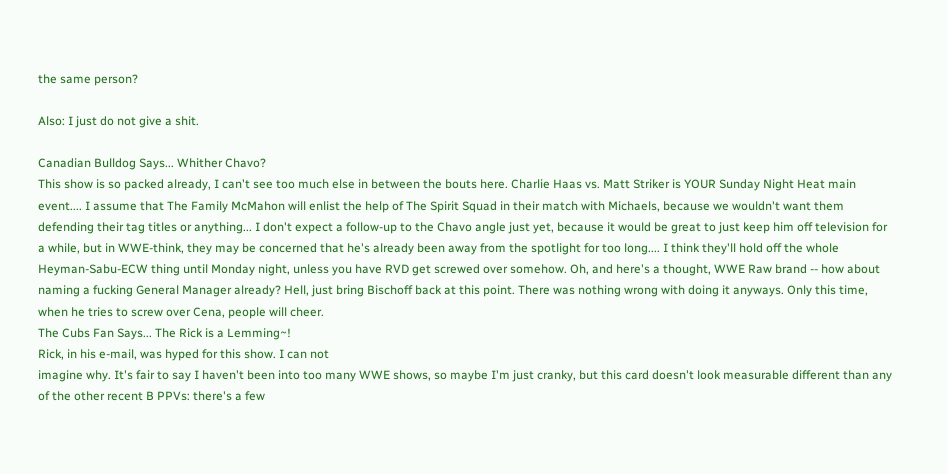the same person?

Also: I just do not give a shit.

Canadian Bulldog Says... Whither Chavo?
This show is so packed already, I can't see too much else in between the bouts here. Charlie Haas vs. Matt Striker is YOUR Sunday Night Heat main event.... I assume that The Family McMahon will enlist the help of The Spirit Squad in their match with Michaels, because we wouldn't want them defending their tag titles or anything... I don't expect a follow-up to the Chavo angle just yet, because it would be great to just keep him off television for a while, but in WWE-think, they may be concerned that he's already been away from the spotlight for too long.... I think they'll hold off the whole Heyman-Sabu-ECW thing until Monday night, unless you have RVD get screwed over somehow. Oh, and here's a thought, WWE Raw brand -- how about naming a fucking General Manager already? Hell, just bring Bischoff back at this point. There was nothing wrong with doing it anyways. Only this time, when he tries to screw over Cena, people will cheer.
The Cubs Fan Says... The Rick is a Lemming~!
Rick, in his e-mail, was hyped for this show. I can not
imagine why. It's fair to say I haven't been into too many WWE shows, so maybe I'm just cranky, but this card doesn't look measurable different than any of the other recent B PPVs: there's a few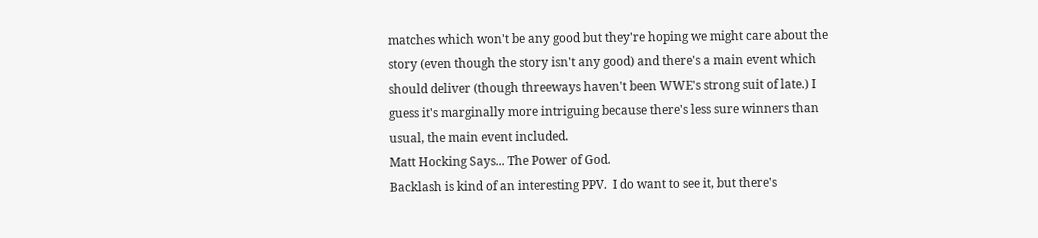matches which won't be any good but they're hoping we might care about the story (even though the story isn't any good) and there's a main event which should deliver (though threeways haven't been WWE's strong suit of late.) I guess it's marginally more intriguing because there's less sure winners than usual, the main event included.
Matt Hocking Says... The Power of God.
Backlash is kind of an interesting PPV.  I do want to see it, but there's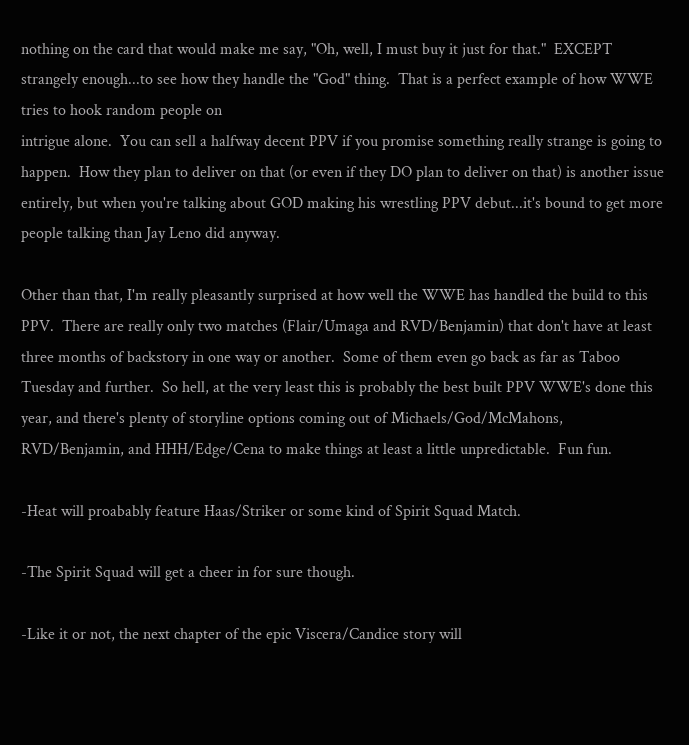nothing on the card that would make me say, "Oh, well, I must buy it just for that."  EXCEPT strangely enough...to see how they handle the "God" thing.  That is a perfect example of how WWE tries to hook random people on
intrigue alone.  You can sell a halfway decent PPV if you promise something really strange is going to happen.  How they plan to deliver on that (or even if they DO plan to deliver on that) is another issue entirely, but when you're talking about GOD making his wrestling PPV debut...it's bound to get more people talking than Jay Leno did anyway.

Other than that, I'm really pleasantly surprised at how well the WWE has handled the build to this PPV.  There are really only two matches (Flair/Umaga and RVD/Benjamin) that don't have at least three months of backstory in one way or another.  Some of them even go back as far as Taboo Tuesday and further.  So hell, at the very least this is probably the best built PPV WWE's done this year, and there's plenty of storyline options coming out of Michaels/God/McMahons, RVD/Benjamin, and HHH/Edge/Cena to make things at least a little unpredictable.  Fun fun.

-Heat will proabably feature Haas/Striker or some kind of Spirit Squad Match.

-The Spirit Squad will get a cheer in for sure though.

-Like it or not, the next chapter of the epic Viscera/Candice story will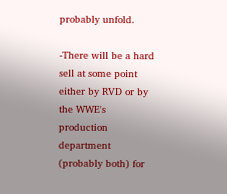probably unfold.

-There will be a hard sell at some point either by RVD or by the WWE's production department (probably both) for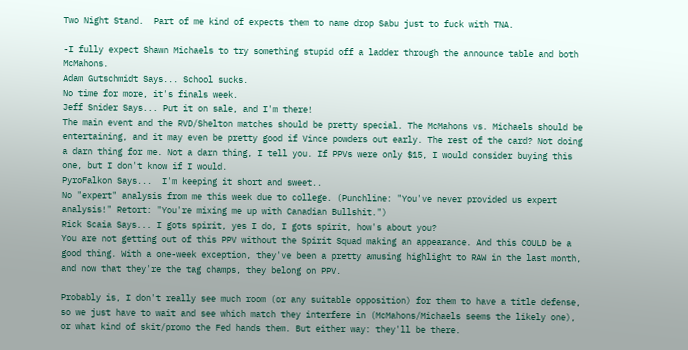Two Night Stand.  Part of me kind of expects them to name drop Sabu just to fuck with TNA.

-I fully expect Shawn Michaels to try something stupid off a ladder through the announce table and both McMahons.
Adam Gutschmidt Says... School sucks.
No time for more, it's finals week.
Jeff Snider Says... Put it on sale, and I'm there!
The main event and the RVD/Shelton matches should be pretty special. The McMahons vs. Michaels should be entertaining, and it may even be pretty good if Vince powders out early. The rest of the card? Not doing a darn thing for me. Not a darn thing, I tell you. If PPVs were only $15, I would consider buying this one, but I don't know if I would.
PyroFalkon Says...  I'm keeping it short and sweet..
No "expert" analysis from me this week due to college. (Punchline: "You've never provided us expert analysis!" Retort: "You're mixing me up with Canadian Bullshit.")
Rick Scaia Says... I gots spirit, yes I do, I gots spirit, how's about you?
You are not getting out of this PPV without the Spirit Squad making an appearance. And this COULD be a good thing. With a one-week exception, they've been a pretty amusing highlight to RAW in the last month, and now that they're the tag champs, they belong on PPV.

Probably is, I don't really see much room (or any suitable opposition) for them to have a title defense, so we just have to wait and see which match they interfere in (McMahons/Michaels seems the likely one), or what kind of skit/promo the Fed hands them. But either way: they'll be there.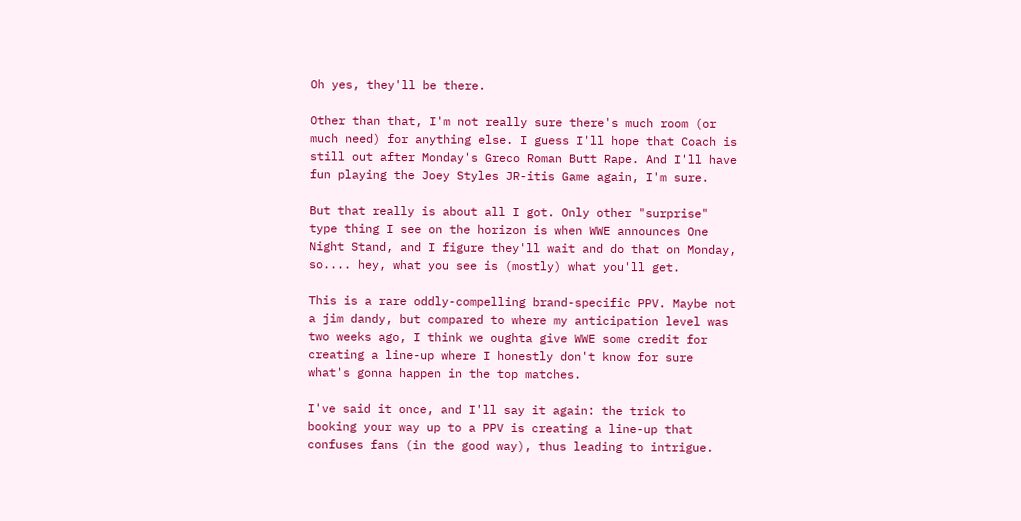Oh yes, they'll be there.

Other than that, I'm not really sure there's much room (or much need) for anything else. I guess I'll hope that Coach is still out after Monday's Greco Roman Butt Rape. And I'll have fun playing the Joey Styles JR-itis Game again, I'm sure.

But that really is about all I got. Only other "surprise" type thing I see on the horizon is when WWE announces One Night Stand, and I figure they'll wait and do that on Monday, so.... hey, what you see is (mostly) what you'll get.

This is a rare oddly-compelling brand-specific PPV. Maybe not a jim dandy, but compared to where my anticipation level was two weeks ago, I think we oughta give WWE some credit for creating a line-up where I honestly don't know for sure what's gonna happen in the top matches.

I've said it once, and I'll say it again: the trick to booking your way up to a PPV is creating a line-up that confuses fans (in the good way), thus leading to intrigue.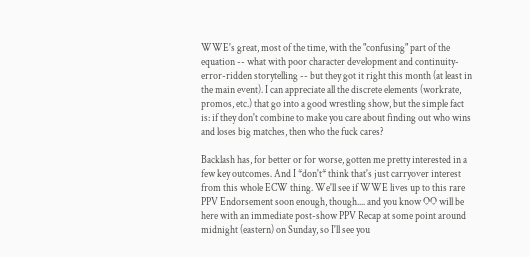WWE's great, most of the time, with the "confusing" part of the equation -- what with poor character development and continuity-error-ridden storytelling -- but they got it right this month (at least in the main event). I can appreciate all the discrete elements (workrate, promos, etc.) that go into a good wrestling show, but the simple fact is: if they don't combine to make you care about finding out who wins and loses big matches, then who the fuck cares?

Backlash has, for better or for worse, gotten me pretty interested in a few key outcomes. And I *don't* think that's just carryover interest from this whole ECW thing. We'll see if WWE lives up to this rare PPV Endorsement soon enough, though.... and you know OO will be here with an immediate post-show PPV Recap at some point around midnight (eastern) on Sunday, so I'll see you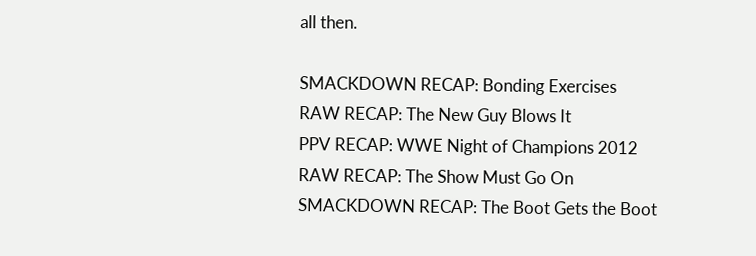all then.

SMACKDOWN RECAP: Bonding Exercises
RAW RECAP: The New Guy Blows It
PPV RECAP: WWE Night of Champions 2012
RAW RECAP: The Show Must Go On
SMACKDOWN RECAP: The Boot Gets the Boot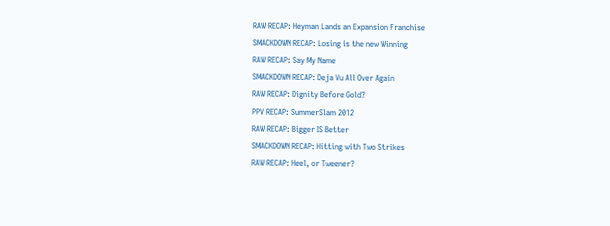RAW RECAP: Heyman Lands an Expansion Franchise
SMACKDOWN RECAP: Losing is the new Winning
RAW RECAP: Say My Name
SMACKDOWN RECAP: Deja Vu All Over Again
RAW RECAP: Dignity Before Gold?
PPV RECAP: SummerSlam 2012
RAW RECAP: Bigger IS Better
SMACKDOWN RECAP: Hitting with Two Strikes
RAW RECAP: Heel, or Tweener?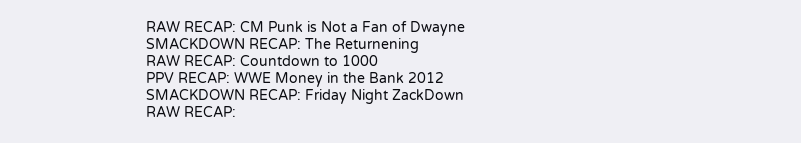RAW RECAP: CM Punk is Not a Fan of Dwayne
SMACKDOWN RECAP: The Returnening
RAW RECAP: Countdown to 1000
PPV RECAP: WWE Money in the Bank 2012
SMACKDOWN RECAP: Friday Night ZackDown
RAW RECAP: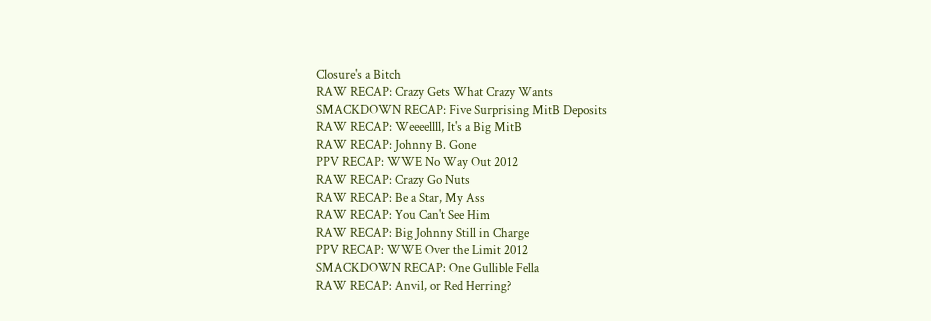Closure's a Bitch
RAW RECAP: Crazy Gets What Crazy Wants
SMACKDOWN RECAP: Five Surprising MitB Deposits
RAW RECAP: Weeeellll, It's a Big MitB
RAW RECAP: Johnny B. Gone
PPV RECAP: WWE No Way Out 2012
RAW RECAP: Crazy Go Nuts
RAW RECAP: Be a Star, My Ass
RAW RECAP: You Can't See Him
RAW RECAP: Big Johnny Still in Charge
PPV RECAP: WWE Over the Limit 2012
SMACKDOWN RECAP: One Gullible Fella
RAW RECAP: Anvil, or Red Herring?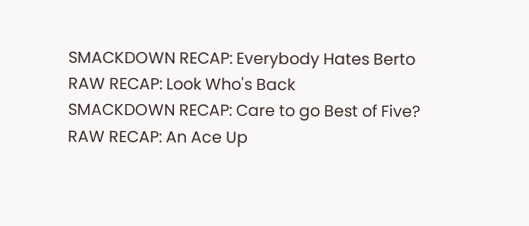SMACKDOWN RECAP: Everybody Hates Berto
RAW RECAP: Look Who's Back
SMACKDOWN RECAP: Care to go Best of Five?
RAW RECAP: An Ace Up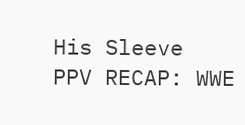His Sleeve
PPV RECAP: WWE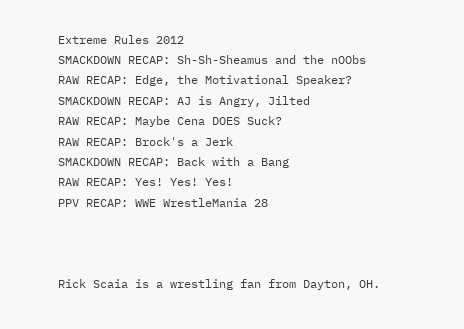Extreme Rules 2012
SMACKDOWN RECAP: Sh-Sh-Sheamus and the nOObs
RAW RECAP: Edge, the Motivational Speaker?
SMACKDOWN RECAP: AJ is Angry, Jilted
RAW RECAP: Maybe Cena DOES Suck?
RAW RECAP: Brock's a Jerk
SMACKDOWN RECAP: Back with a Bang
RAW RECAP: Yes! Yes! Yes!
PPV RECAP: WWE WrestleMania 28



Rick Scaia is a wrestling fan from Dayton, OH.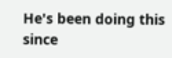He's been doing this since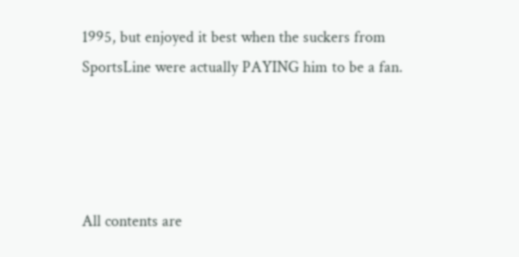1995, but enjoyed it best when the suckers from SportsLine were actually PAYING him to be a fan.




All contents are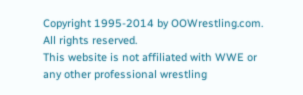Copyright 1995-2014 by OOWrestling.com.  All rights reserved.
This website is not affiliated with WWE or any other professional wrestling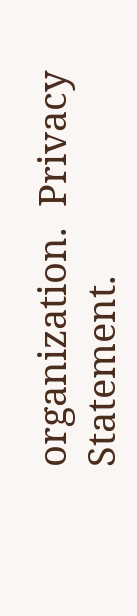organization.  Privacy Statement.